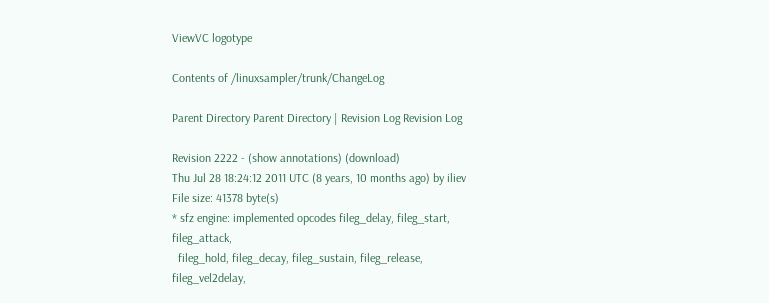ViewVC logotype

Contents of /linuxsampler/trunk/ChangeLog

Parent Directory Parent Directory | Revision Log Revision Log

Revision 2222 - (show annotations) (download)
Thu Jul 28 18:24:12 2011 UTC (8 years, 10 months ago) by iliev
File size: 41378 byte(s)
* sfz engine: implemented opcodes fileg_delay, fileg_start, fileg_attack,
  fileg_hold, fileg_decay, fileg_sustain, fileg_release, fileg_vel2delay,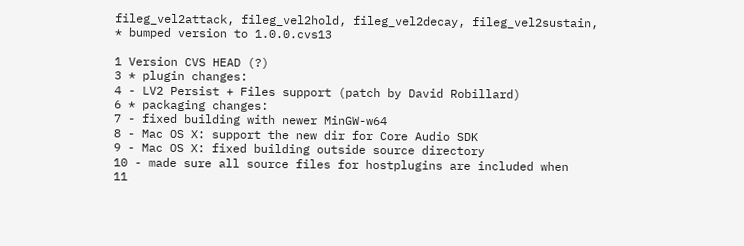fileg_vel2attack, fileg_vel2hold, fileg_vel2decay, fileg_vel2sustain,
* bumped version to 1.0.0.cvs13

1 Version CVS HEAD (?)
3 * plugin changes:
4 - LV2 Persist + Files support (patch by David Robillard)
6 * packaging changes:
7 - fixed building with newer MinGW-w64
8 - Mac OS X: support the new dir for Core Audio SDK
9 - Mac OS X: fixed building outside source directory
10 - made sure all source files for hostplugins are included when
11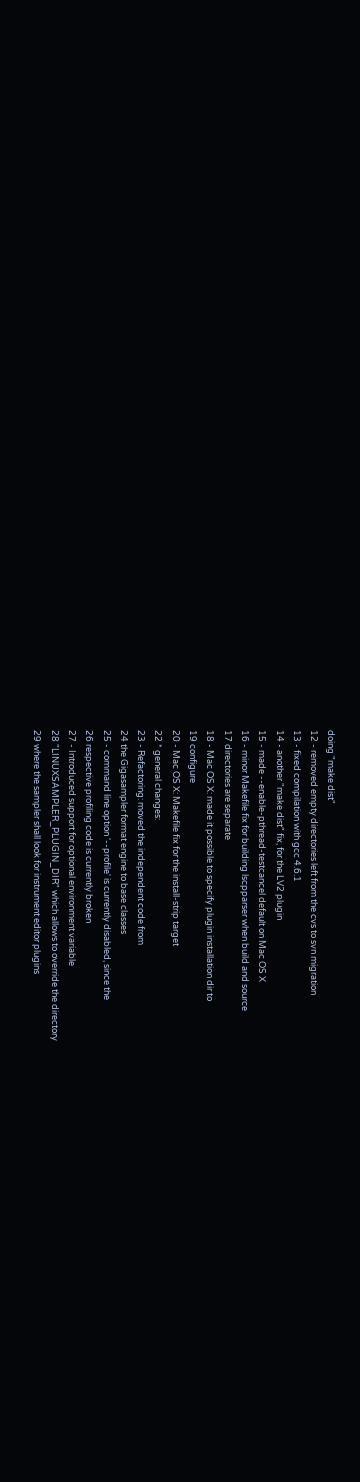doing "make dist"
12 - removed empty directories left from the cvs to svn migration
13 - fixed compilation with gcc 4.6.1
14 - another "make dist" fix, for the LV2 plugin
15 - made --enable-pthread-testcancel default on Mac OS X
16 - minor Makefile fix for building lscpparser when build and source
17 directories are separate
18 - Mac OS X: made it possible to specify plugin installation dir to
19 configure
20 - Mac OS X: Makefile fix for the install-strip target
22 * general changes:
23 - Refactoring: moved the independent code from
24 the Gigasampler format engine to base classes
25 - command line option '--profile' is currently disabled, since the
26 respective profiling code is currently broken
27 - Introduced support for optional environment variable
28 "LINUXSAMPLER_PLUGIN_DIR" which allows to override the directory
29 where the sampler shall look for instrument editor plugins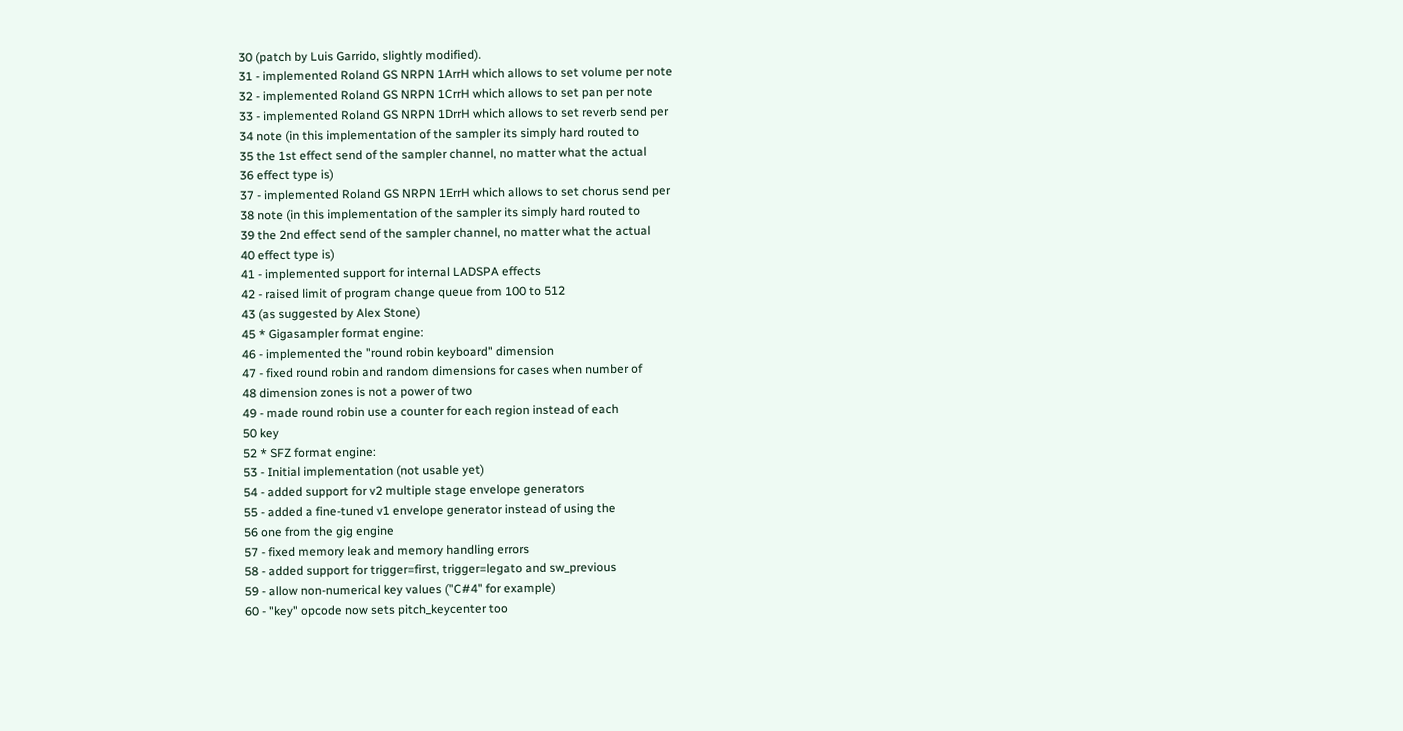30 (patch by Luis Garrido, slightly modified).
31 - implemented Roland GS NRPN 1ArrH which allows to set volume per note
32 - implemented Roland GS NRPN 1CrrH which allows to set pan per note
33 - implemented Roland GS NRPN 1DrrH which allows to set reverb send per
34 note (in this implementation of the sampler its simply hard routed to
35 the 1st effect send of the sampler channel, no matter what the actual
36 effect type is)
37 - implemented Roland GS NRPN 1ErrH which allows to set chorus send per
38 note (in this implementation of the sampler its simply hard routed to
39 the 2nd effect send of the sampler channel, no matter what the actual
40 effect type is)
41 - implemented support for internal LADSPA effects
42 - raised limit of program change queue from 100 to 512
43 (as suggested by Alex Stone)
45 * Gigasampler format engine:
46 - implemented the "round robin keyboard" dimension
47 - fixed round robin and random dimensions for cases when number of
48 dimension zones is not a power of two
49 - made round robin use a counter for each region instead of each
50 key
52 * SFZ format engine:
53 - Initial implementation (not usable yet)
54 - added support for v2 multiple stage envelope generators
55 - added a fine-tuned v1 envelope generator instead of using the
56 one from the gig engine
57 - fixed memory leak and memory handling errors
58 - added support for trigger=first, trigger=legato and sw_previous
59 - allow non-numerical key values ("C#4" for example)
60 - "key" opcode now sets pitch_keycenter too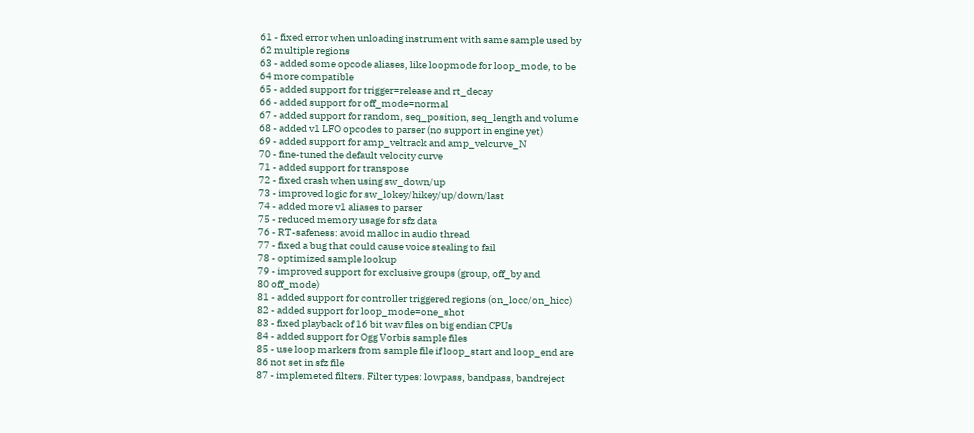61 - fixed error when unloading instrument with same sample used by
62 multiple regions
63 - added some opcode aliases, like loopmode for loop_mode, to be
64 more compatible
65 - added support for trigger=release and rt_decay
66 - added support for off_mode=normal
67 - added support for random, seq_position, seq_length and volume
68 - added v1 LFO opcodes to parser (no support in engine yet)
69 - added support for amp_veltrack and amp_velcurve_N
70 - fine-tuned the default velocity curve
71 - added support for transpose
72 - fixed crash when using sw_down/up
73 - improved logic for sw_lokey/hikey/up/down/last
74 - added more v1 aliases to parser
75 - reduced memory usage for sfz data
76 - RT-safeness: avoid malloc in audio thread
77 - fixed a bug that could cause voice stealing to fail
78 - optimized sample lookup
79 - improved support for exclusive groups (group, off_by and
80 off_mode)
81 - added support for controller triggered regions (on_locc/on_hicc)
82 - added support for loop_mode=one_shot
83 - fixed playback of 16 bit wav files on big endian CPUs
84 - added support for Ogg Vorbis sample files
85 - use loop markers from sample file if loop_start and loop_end are
86 not set in sfz file
87 - implemeted filters. Filter types: lowpass, bandpass, bandreject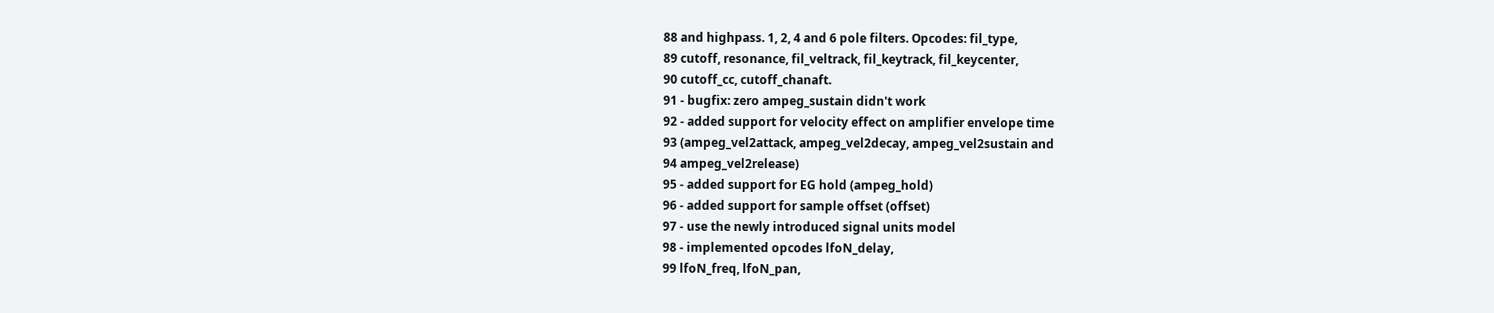88 and highpass. 1, 2, 4 and 6 pole filters. Opcodes: fil_type,
89 cutoff, resonance, fil_veltrack, fil_keytrack, fil_keycenter,
90 cutoff_cc, cutoff_chanaft.
91 - bugfix: zero ampeg_sustain didn't work
92 - added support for velocity effect on amplifier envelope time
93 (ampeg_vel2attack, ampeg_vel2decay, ampeg_vel2sustain and
94 ampeg_vel2release)
95 - added support for EG hold (ampeg_hold)
96 - added support for sample offset (offset)
97 - use the newly introduced signal units model
98 - implemented opcodes lfoN_delay,
99 lfoN_freq, lfoN_pan,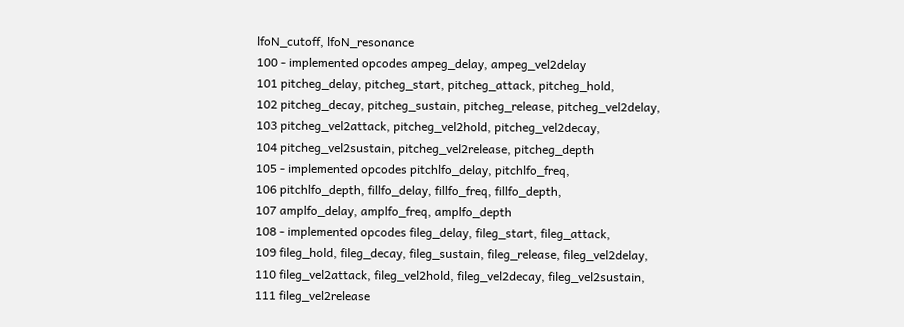lfoN_cutoff, lfoN_resonance
100 - implemented opcodes ampeg_delay, ampeg_vel2delay
101 pitcheg_delay, pitcheg_start, pitcheg_attack, pitcheg_hold,
102 pitcheg_decay, pitcheg_sustain, pitcheg_release, pitcheg_vel2delay,
103 pitcheg_vel2attack, pitcheg_vel2hold, pitcheg_vel2decay,
104 pitcheg_vel2sustain, pitcheg_vel2release, pitcheg_depth
105 - implemented opcodes pitchlfo_delay, pitchlfo_freq,
106 pitchlfo_depth, fillfo_delay, fillfo_freq, fillfo_depth,
107 amplfo_delay, amplfo_freq, amplfo_depth
108 - implemented opcodes fileg_delay, fileg_start, fileg_attack,
109 fileg_hold, fileg_decay, fileg_sustain, fileg_release, fileg_vel2delay,
110 fileg_vel2attack, fileg_vel2hold, fileg_vel2decay, fileg_vel2sustain,
111 fileg_vel2release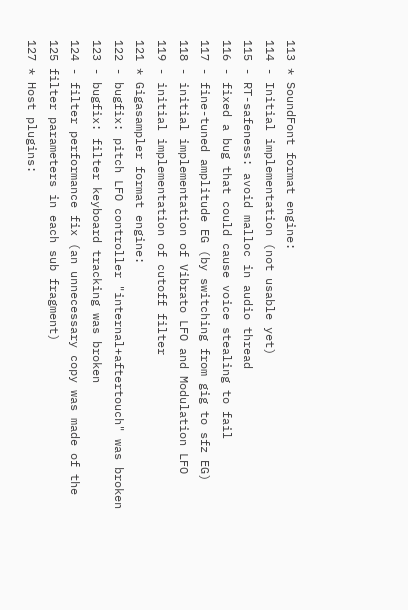113 * SoundFont format engine:
114 - Initial implementation (not usable yet)
115 - RT-safeness: avoid malloc in audio thread
116 - fixed a bug that could cause voice stealing to fail
117 - fine-tuned amplitude EG (by switching from gig to sfz EG)
118 - initial implementation of Vibrato LFO and Modulation LFO
119 - initial implementation of cutoff filter
121 * Gigasampler format engine:
122 - bugfix: pitch LFO controller "internal+aftertouch" was broken
123 - bugfix: filter keyboard tracking was broken
124 - filter performance fix (an unnecessary copy was made of the
125 filter parameters in each sub fragment)
127 * Host plugins: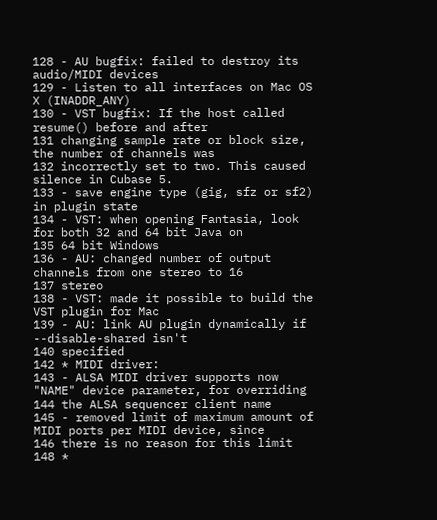128 - AU bugfix: failed to destroy its audio/MIDI devices
129 - Listen to all interfaces on Mac OS X (INADDR_ANY)
130 - VST bugfix: If the host called resume() before and after
131 changing sample rate or block size, the number of channels was
132 incorrectly set to two. This caused silence in Cubase 5.
133 - save engine type (gig, sfz or sf2) in plugin state
134 - VST: when opening Fantasia, look for both 32 and 64 bit Java on
135 64 bit Windows
136 - AU: changed number of output channels from one stereo to 16
137 stereo
138 - VST: made it possible to build the VST plugin for Mac
139 - AU: link AU plugin dynamically if --disable-shared isn't
140 specified
142 * MIDI driver:
143 - ALSA MIDI driver supports now "NAME" device parameter, for overriding
144 the ALSA sequencer client name
145 - removed limit of maximum amount of MIDI ports per MIDI device, since
146 there is no reason for this limit
148 *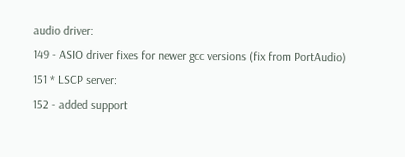audio driver:
149 - ASIO driver fixes for newer gcc versions (fix from PortAudio)
151 * LSCP server:
152 - added support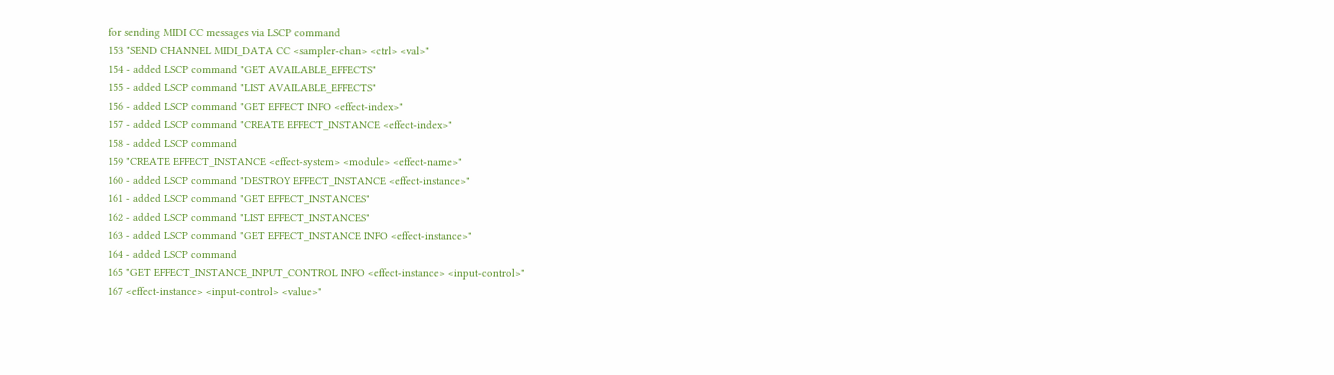for sending MIDI CC messages via LSCP command
153 "SEND CHANNEL MIDI_DATA CC <sampler-chan> <ctrl> <val>"
154 - added LSCP command "GET AVAILABLE_EFFECTS"
155 - added LSCP command "LIST AVAILABLE_EFFECTS"
156 - added LSCP command "GET EFFECT INFO <effect-index>"
157 - added LSCP command "CREATE EFFECT_INSTANCE <effect-index>"
158 - added LSCP command
159 "CREATE EFFECT_INSTANCE <effect-system> <module> <effect-name>"
160 - added LSCP command "DESTROY EFFECT_INSTANCE <effect-instance>"
161 - added LSCP command "GET EFFECT_INSTANCES"
162 - added LSCP command "LIST EFFECT_INSTANCES"
163 - added LSCP command "GET EFFECT_INSTANCE INFO <effect-instance>"
164 - added LSCP command
165 "GET EFFECT_INSTANCE_INPUT_CONTROL INFO <effect-instance> <input-control>"
167 <effect-instance> <input-control> <value>"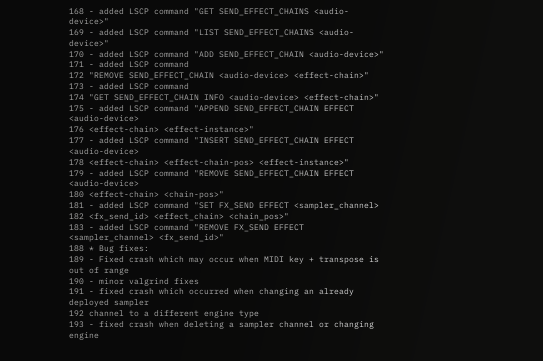168 - added LSCP command "GET SEND_EFFECT_CHAINS <audio-device>"
169 - added LSCP command "LIST SEND_EFFECT_CHAINS <audio-device>"
170 - added LSCP command "ADD SEND_EFFECT_CHAIN <audio-device>"
171 - added LSCP command
172 "REMOVE SEND_EFFECT_CHAIN <audio-device> <effect-chain>"
173 - added LSCP command
174 "GET SEND_EFFECT_CHAIN INFO <audio-device> <effect-chain>"
175 - added LSCP command "APPEND SEND_EFFECT_CHAIN EFFECT <audio-device>
176 <effect-chain> <effect-instance>"
177 - added LSCP command "INSERT SEND_EFFECT_CHAIN EFFECT <audio-device>
178 <effect-chain> <effect-chain-pos> <effect-instance>"
179 - added LSCP command "REMOVE SEND_EFFECT_CHAIN EFFECT <audio-device>
180 <effect-chain> <chain-pos>"
181 - added LSCP command "SET FX_SEND EFFECT <sampler_channel>
182 <fx_send_id> <effect_chain> <chain_pos>"
183 - added LSCP command "REMOVE FX_SEND EFFECT <sampler_channel> <fx_send_id>"
188 * Bug fixes:
189 - Fixed crash which may occur when MIDI key + transpose is out of range
190 - minor valgrind fixes
191 - fixed crash which occurred when changing an already deployed sampler
192 channel to a different engine type
193 - fixed crash when deleting a sampler channel or changing engine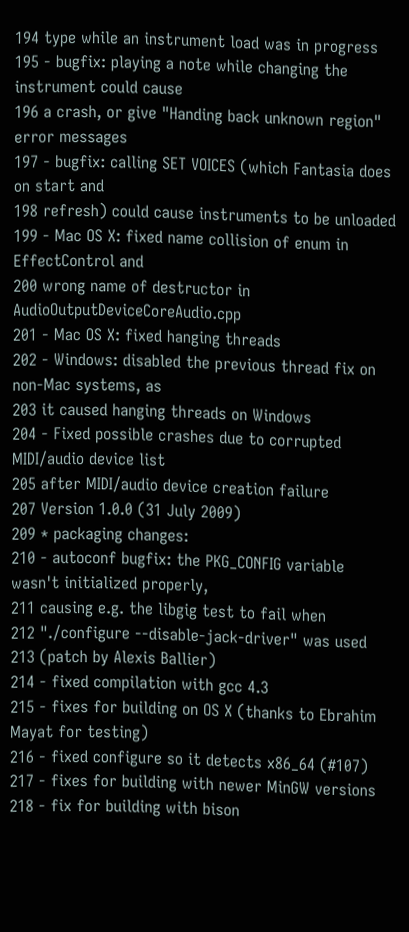194 type while an instrument load was in progress
195 - bugfix: playing a note while changing the instrument could cause
196 a crash, or give "Handing back unknown region" error messages
197 - bugfix: calling SET VOICES (which Fantasia does on start and
198 refresh) could cause instruments to be unloaded
199 - Mac OS X: fixed name collision of enum in EffectControl and
200 wrong name of destructor in AudioOutputDeviceCoreAudio.cpp
201 - Mac OS X: fixed hanging threads
202 - Windows: disabled the previous thread fix on non-Mac systems, as
203 it caused hanging threads on Windows
204 - Fixed possible crashes due to corrupted MIDI/audio device list
205 after MIDI/audio device creation failure
207 Version 1.0.0 (31 July 2009)
209 * packaging changes:
210 - autoconf bugfix: the PKG_CONFIG variable wasn't initialized properly,
211 causing e.g. the libgig test to fail when
212 "./configure --disable-jack-driver" was used
213 (patch by Alexis Ballier)
214 - fixed compilation with gcc 4.3
215 - fixes for building on OS X (thanks to Ebrahim Mayat for testing)
216 - fixed configure so it detects x86_64 (#107)
217 - fixes for building with newer MinGW versions
218 - fix for building with bison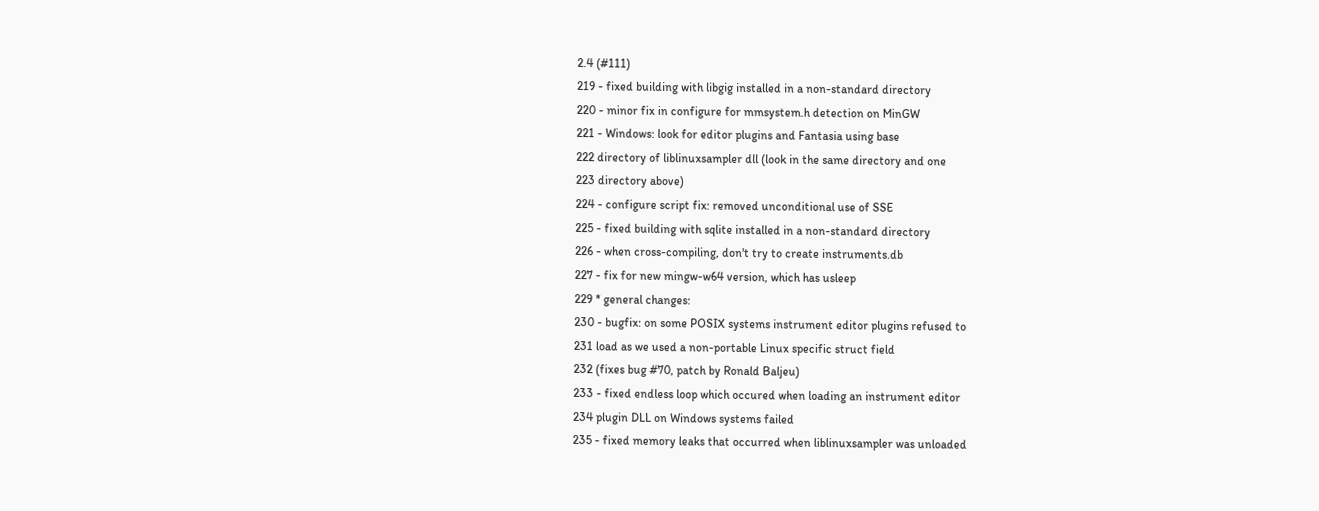2.4 (#111)
219 - fixed building with libgig installed in a non-standard directory
220 - minor fix in configure for mmsystem.h detection on MinGW
221 - Windows: look for editor plugins and Fantasia using base
222 directory of liblinuxsampler dll (look in the same directory and one
223 directory above)
224 - configure script fix: removed unconditional use of SSE
225 - fixed building with sqlite installed in a non-standard directory
226 - when cross-compiling, don't try to create instruments.db
227 - fix for new mingw-w64 version, which has usleep
229 * general changes:
230 - bugfix: on some POSIX systems instrument editor plugins refused to
231 load as we used a non-portable Linux specific struct field
232 (fixes bug #70, patch by Ronald Baljeu)
233 - fixed endless loop which occured when loading an instrument editor
234 plugin DLL on Windows systems failed
235 - fixed memory leaks that occurred when liblinuxsampler was unloaded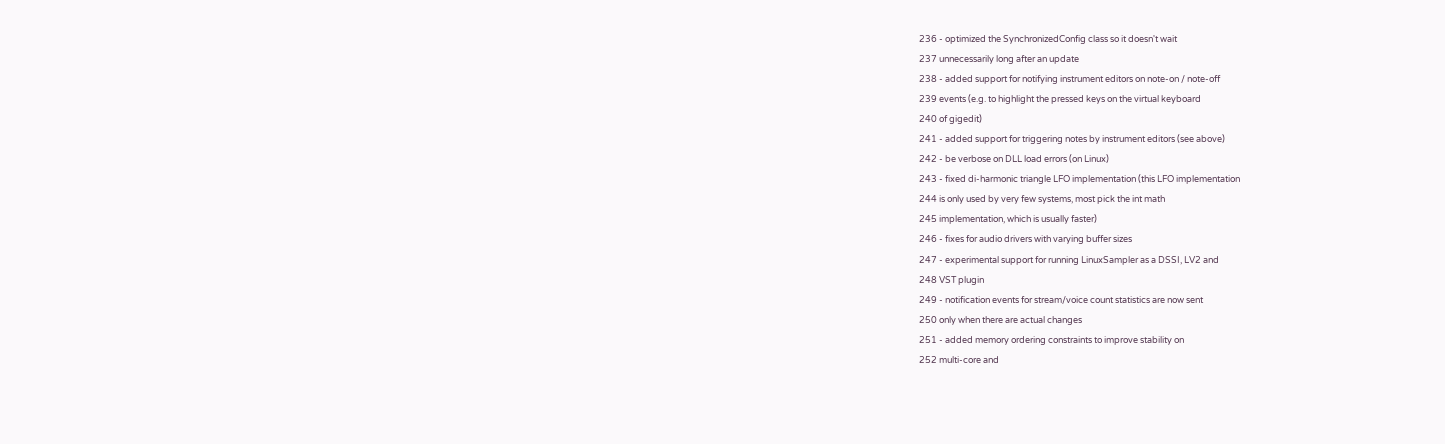236 - optimized the SynchronizedConfig class so it doesn't wait
237 unnecessarily long after an update
238 - added support for notifying instrument editors on note-on / note-off
239 events (e.g. to highlight the pressed keys on the virtual keyboard
240 of gigedit)
241 - added support for triggering notes by instrument editors (see above)
242 - be verbose on DLL load errors (on Linux)
243 - fixed di-harmonic triangle LFO implementation (this LFO implementation
244 is only used by very few systems, most pick the int math
245 implementation, which is usually faster)
246 - fixes for audio drivers with varying buffer sizes
247 - experimental support for running LinuxSampler as a DSSI, LV2 and
248 VST plugin
249 - notification events for stream/voice count statistics are now sent
250 only when there are actual changes
251 - added memory ordering constraints to improve stability on
252 multi-core and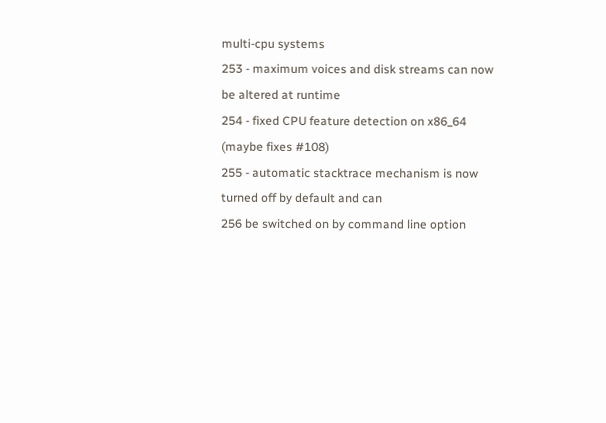multi-cpu systems
253 - maximum voices and disk streams can now be altered at runtime
254 - fixed CPU feature detection on x86_64 (maybe fixes #108)
255 - automatic stacktrace mechanism is now turned off by default and can
256 be switched on by command line option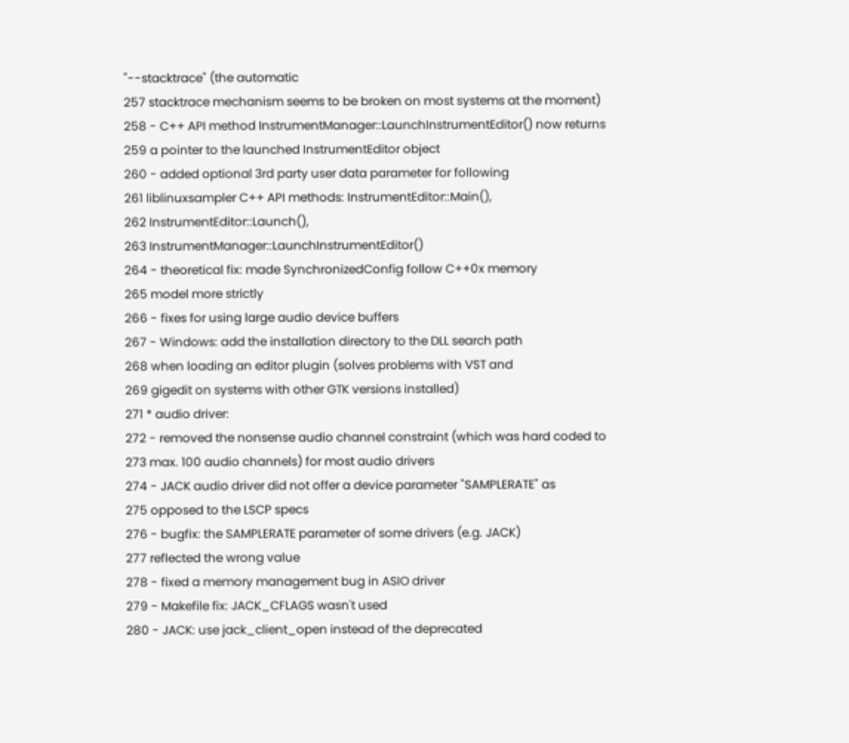"--stacktrace" (the automatic
257 stacktrace mechanism seems to be broken on most systems at the moment)
258 - C++ API method InstrumentManager::LaunchInstrumentEditor() now returns
259 a pointer to the launched InstrumentEditor object
260 - added optional 3rd party user data parameter for following
261 liblinuxsampler C++ API methods: InstrumentEditor::Main(),
262 InstrumentEditor::Launch(),
263 InstrumentManager::LaunchInstrumentEditor()
264 - theoretical fix: made SynchronizedConfig follow C++0x memory
265 model more strictly
266 - fixes for using large audio device buffers
267 - Windows: add the installation directory to the DLL search path
268 when loading an editor plugin (solves problems with VST and
269 gigedit on systems with other GTK versions installed)
271 * audio driver:
272 - removed the nonsense audio channel constraint (which was hard coded to
273 max. 100 audio channels) for most audio drivers
274 - JACK audio driver did not offer a device parameter "SAMPLERATE" as
275 opposed to the LSCP specs
276 - bugfix: the SAMPLERATE parameter of some drivers (e.g. JACK)
277 reflected the wrong value
278 - fixed a memory management bug in ASIO driver
279 - Makefile fix: JACK_CFLAGS wasn't used
280 - JACK: use jack_client_open instead of the deprecated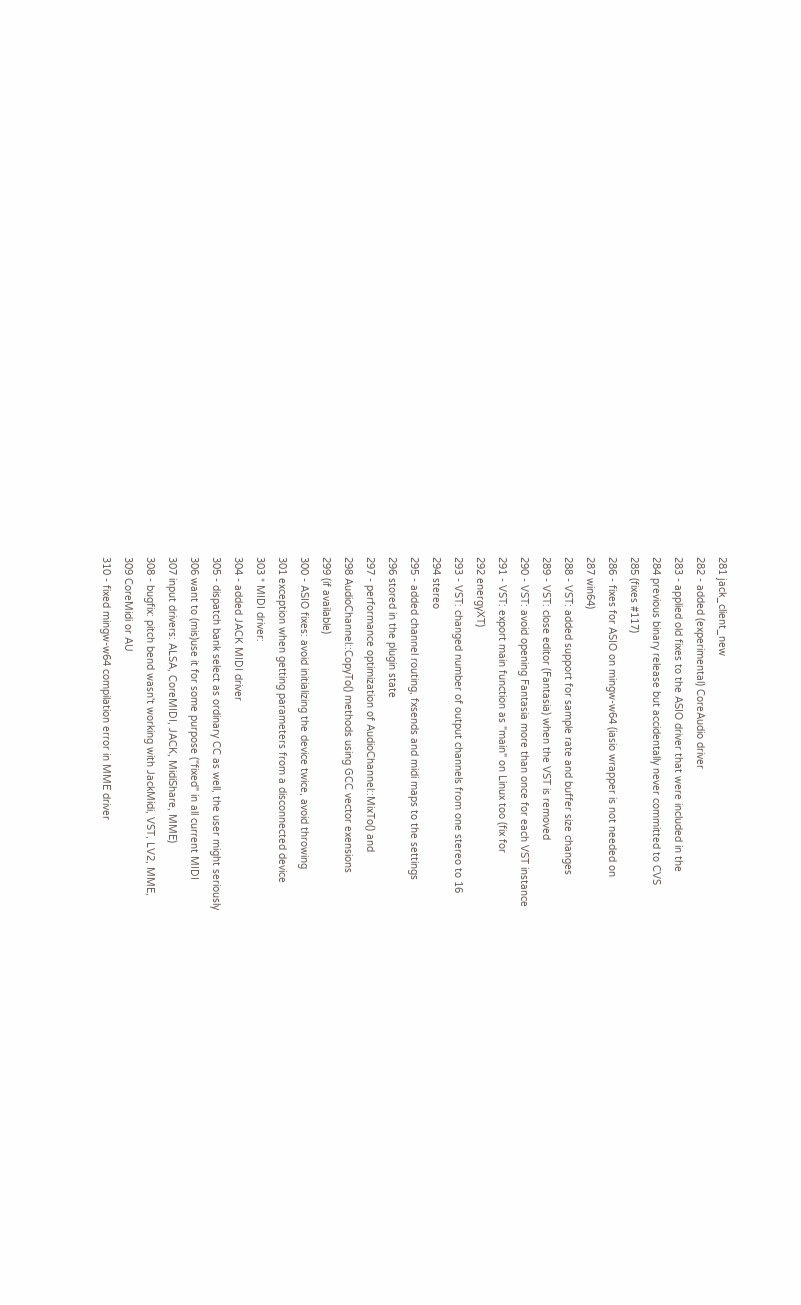281 jack_client_new
282 - added (experimental) CoreAudio driver
283 - applied old fixes to the ASIO driver that were included in the
284 previous binary release but accidentally never committed to CVS
285 (fixes #117)
286 - fixes for ASIO on mingw-w64 (iasio wrapper is not needed on
287 win64)
288 - VST: added support for sample rate and buffer size changes
289 - VST: close editor (Fantasia) when the VST is removed
290 - VST: avoid opening Fantasia more than once for each VST instance
291 - VST: export main function as "main" on Linux too (fix for
292 energyXT)
293 - VST: changed number of output channels from one stereo to 16
294 stereo
295 - added channel routing, fxsends and midi maps to the settings
296 stored in the plugin state
297 - performance optimization of AudioChannel::MixTo() and
298 AudioChannel::CopyTo() methods using GCC vector exensions
299 (if available)
300 - ASIO fixes: avoid initializing the device twice, avoid throwing
301 exception when getting parameters from a disconnected device
303 * MIDI driver:
304 - added JACK MIDI driver
305 - dispatch bank select as ordinary CC as well, the user might seriously
306 want to (mis)use it for some purpose ("fixed" in all current MIDI
307 input drivers: ALSA, CoreMIDI, JACK, MidiShare, MME)
308 - bugfix: pitch bend wasn't working with JackMidi, VST, LV2, MME,
309 CoreMidi or AU
310 - fixed mingw-w64 compilation error in MME driver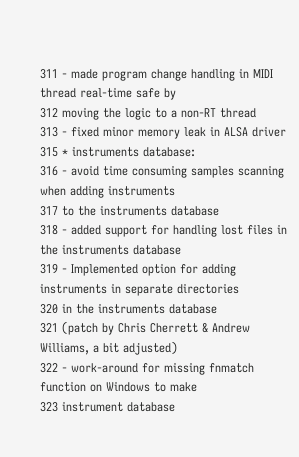311 - made program change handling in MIDI thread real-time safe by
312 moving the logic to a non-RT thread
313 - fixed minor memory leak in ALSA driver
315 * instruments database:
316 - avoid time consuming samples scanning when adding instruments
317 to the instruments database
318 - added support for handling lost files in the instruments database
319 - Implemented option for adding instruments in separate directories
320 in the instruments database
321 (patch by Chris Cherrett & Andrew Williams, a bit adjusted)
322 - work-around for missing fnmatch function on Windows to make
323 instrument database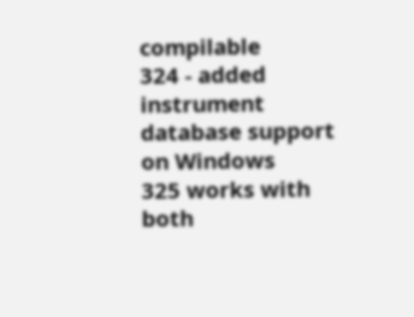compilable
324 - added instrument database support on Windows
325 works with both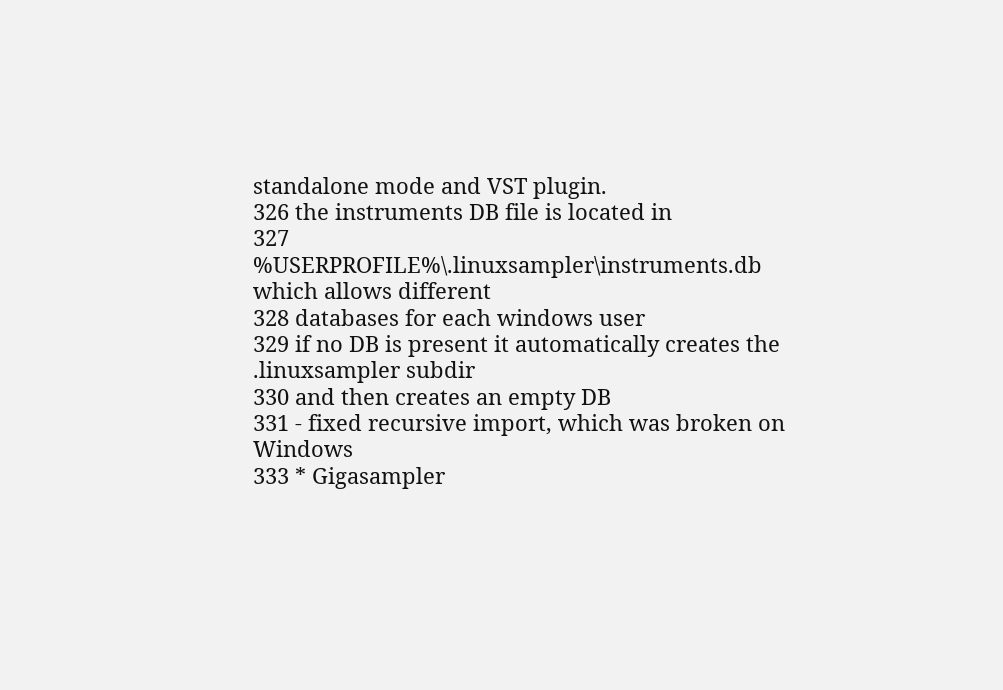standalone mode and VST plugin.
326 the instruments DB file is located in
327 %USERPROFILE%\.linuxsampler\instruments.db which allows different
328 databases for each windows user
329 if no DB is present it automatically creates the .linuxsampler subdir
330 and then creates an empty DB
331 - fixed recursive import, which was broken on Windows
333 * Gigasampler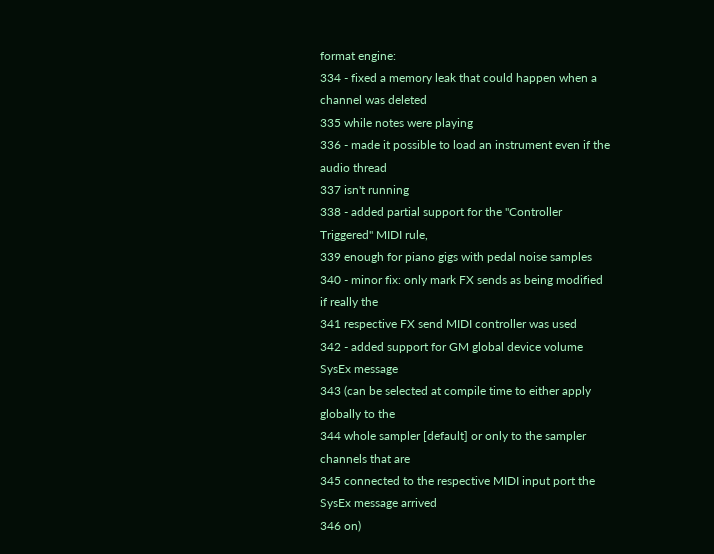format engine:
334 - fixed a memory leak that could happen when a channel was deleted
335 while notes were playing
336 - made it possible to load an instrument even if the audio thread
337 isn't running
338 - added partial support for the "Controller Triggered" MIDI rule,
339 enough for piano gigs with pedal noise samples
340 - minor fix: only mark FX sends as being modified if really the
341 respective FX send MIDI controller was used
342 - added support for GM global device volume SysEx message
343 (can be selected at compile time to either apply globally to the
344 whole sampler [default] or only to the sampler channels that are
345 connected to the respective MIDI input port the SysEx message arrived
346 on)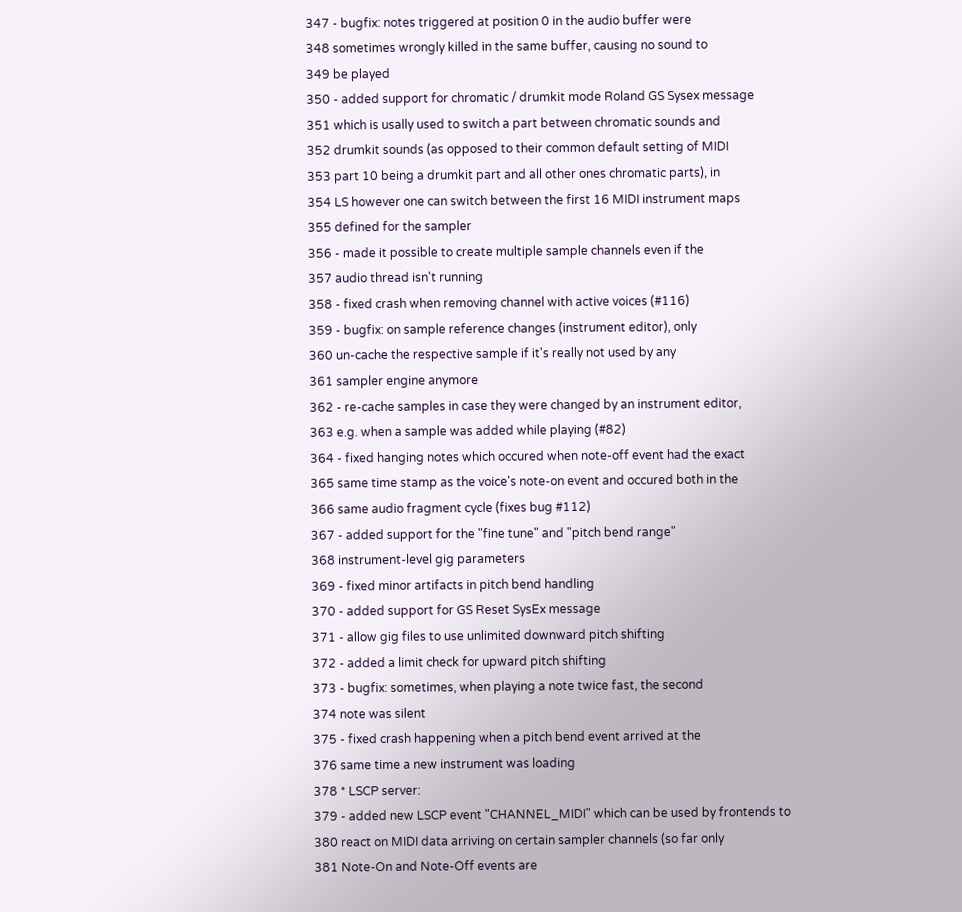347 - bugfix: notes triggered at position 0 in the audio buffer were
348 sometimes wrongly killed in the same buffer, causing no sound to
349 be played
350 - added support for chromatic / drumkit mode Roland GS Sysex message
351 which is usally used to switch a part between chromatic sounds and
352 drumkit sounds (as opposed to their common default setting of MIDI
353 part 10 being a drumkit part and all other ones chromatic parts), in
354 LS however one can switch between the first 16 MIDI instrument maps
355 defined for the sampler
356 - made it possible to create multiple sample channels even if the
357 audio thread isn't running
358 - fixed crash when removing channel with active voices (#116)
359 - bugfix: on sample reference changes (instrument editor), only
360 un-cache the respective sample if it's really not used by any
361 sampler engine anymore
362 - re-cache samples in case they were changed by an instrument editor,
363 e.g. when a sample was added while playing (#82)
364 - fixed hanging notes which occured when note-off event had the exact
365 same time stamp as the voice's note-on event and occured both in the
366 same audio fragment cycle (fixes bug #112)
367 - added support for the "fine tune" and "pitch bend range"
368 instrument-level gig parameters
369 - fixed minor artifacts in pitch bend handling
370 - added support for GS Reset SysEx message
371 - allow gig files to use unlimited downward pitch shifting
372 - added a limit check for upward pitch shifting
373 - bugfix: sometimes, when playing a note twice fast, the second
374 note was silent
375 - fixed crash happening when a pitch bend event arrived at the
376 same time a new instrument was loading
378 * LSCP server:
379 - added new LSCP event "CHANNEL_MIDI" which can be used by frontends to
380 react on MIDI data arriving on certain sampler channels (so far only
381 Note-On and Note-Off events are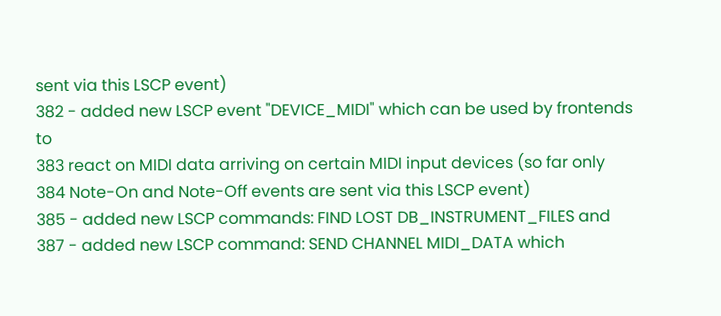sent via this LSCP event)
382 - added new LSCP event "DEVICE_MIDI" which can be used by frontends to
383 react on MIDI data arriving on certain MIDI input devices (so far only
384 Note-On and Note-Off events are sent via this LSCP event)
385 - added new LSCP commands: FIND LOST DB_INSTRUMENT_FILES and
387 - added new LSCP command: SEND CHANNEL MIDI_DATA which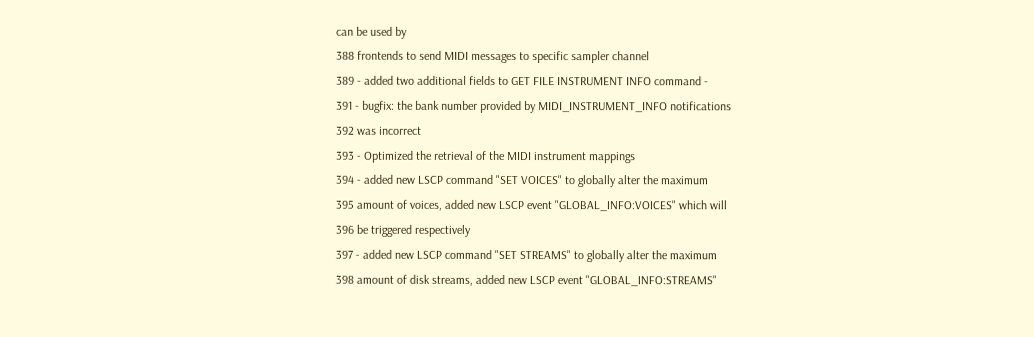can be used by
388 frontends to send MIDI messages to specific sampler channel
389 - added two additional fields to GET FILE INSTRUMENT INFO command -
391 - bugfix: the bank number provided by MIDI_INSTRUMENT_INFO notifications
392 was incorrect
393 - Optimized the retrieval of the MIDI instrument mappings
394 - added new LSCP command "SET VOICES" to globally alter the maximum
395 amount of voices, added new LSCP event "GLOBAL_INFO:VOICES" which will
396 be triggered respectively
397 - added new LSCP command "SET STREAMS" to globally alter the maximum
398 amount of disk streams, added new LSCP event "GLOBAL_INFO:STREAMS"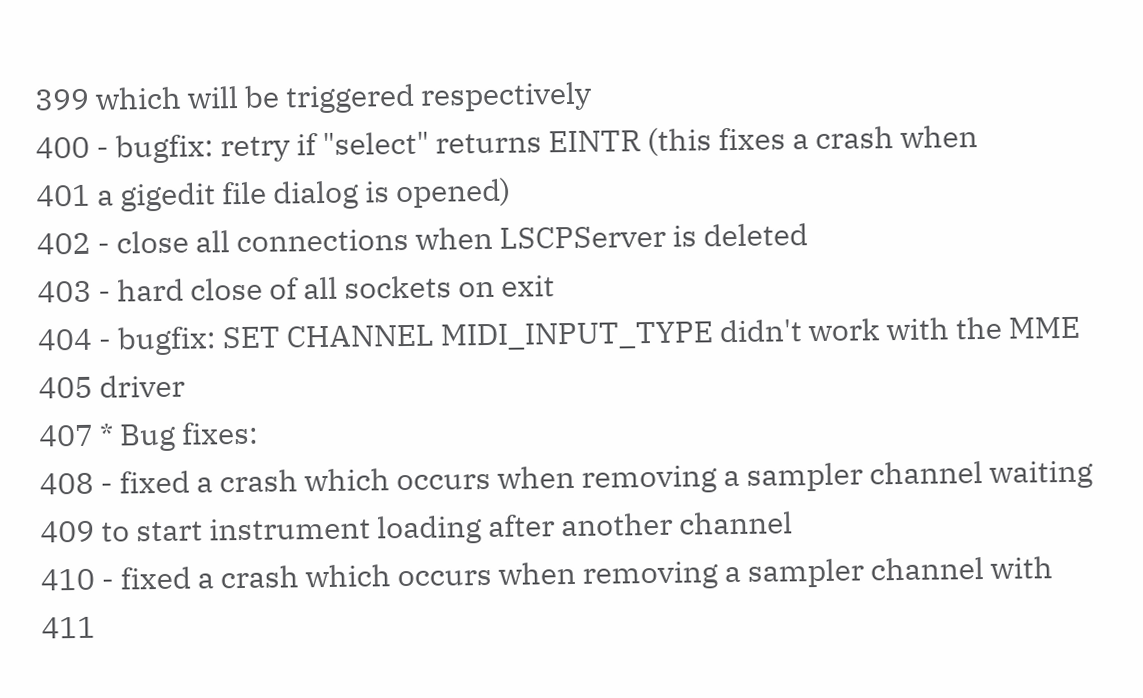399 which will be triggered respectively
400 - bugfix: retry if "select" returns EINTR (this fixes a crash when
401 a gigedit file dialog is opened)
402 - close all connections when LSCPServer is deleted
403 - hard close of all sockets on exit
404 - bugfix: SET CHANNEL MIDI_INPUT_TYPE didn't work with the MME
405 driver
407 * Bug fixes:
408 - fixed a crash which occurs when removing a sampler channel waiting
409 to start instrument loading after another channel
410 - fixed a crash which occurs when removing a sampler channel with
411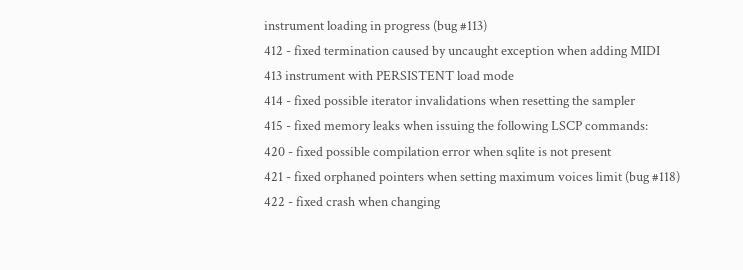instrument loading in progress (bug #113)
412 - fixed termination caused by uncaught exception when adding MIDI
413 instrument with PERSISTENT load mode
414 - fixed possible iterator invalidations when resetting the sampler
415 - fixed memory leaks when issuing the following LSCP commands:
420 - fixed possible compilation error when sqlite is not present
421 - fixed orphaned pointers when setting maximum voices limit (bug #118)
422 - fixed crash when changing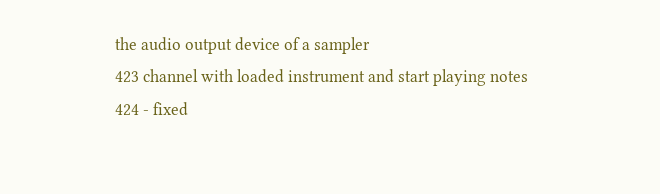the audio output device of a sampler
423 channel with loaded instrument and start playing notes
424 - fixed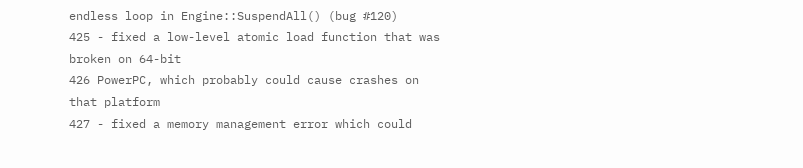endless loop in Engine::SuspendAll() (bug #120)
425 - fixed a low-level atomic load function that was broken on 64-bit
426 PowerPC, which probably could cause crashes on that platform
427 - fixed a memory management error which could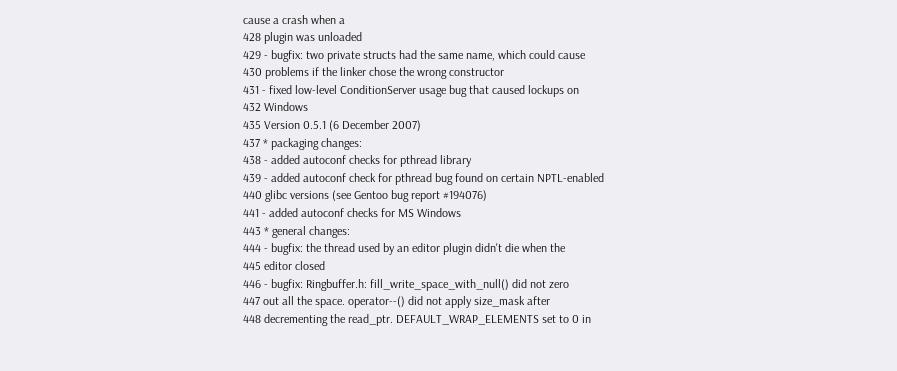cause a crash when a
428 plugin was unloaded
429 - bugfix: two private structs had the same name, which could cause
430 problems if the linker chose the wrong constructor
431 - fixed low-level ConditionServer usage bug that caused lockups on
432 Windows
435 Version 0.5.1 (6 December 2007)
437 * packaging changes:
438 - added autoconf checks for pthread library
439 - added autoconf check for pthread bug found on certain NPTL-enabled
440 glibc versions (see Gentoo bug report #194076)
441 - added autoconf checks for MS Windows
443 * general changes:
444 - bugfix: the thread used by an editor plugin didn't die when the
445 editor closed
446 - bugfix: Ringbuffer.h: fill_write_space_with_null() did not zero
447 out all the space. operator--() did not apply size_mask after
448 decrementing the read_ptr. DEFAULT_WRAP_ELEMENTS set to 0 in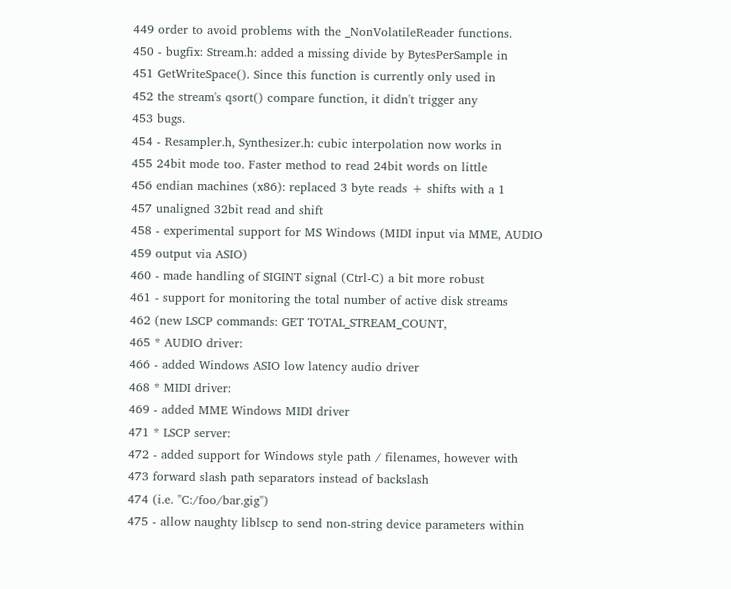449 order to avoid problems with the _NonVolatileReader functions.
450 - bugfix: Stream.h: added a missing divide by BytesPerSample in
451 GetWriteSpace(). Since this function is currently only used in
452 the stream's qsort() compare function, it didn't trigger any
453 bugs.
454 - Resampler.h, Synthesizer.h: cubic interpolation now works in
455 24bit mode too. Faster method to read 24bit words on little
456 endian machines (x86): replaced 3 byte reads + shifts with a 1
457 unaligned 32bit read and shift
458 - experimental support for MS Windows (MIDI input via MME, AUDIO
459 output via ASIO)
460 - made handling of SIGINT signal (Ctrl-C) a bit more robust
461 - support for monitoring the total number of active disk streams
462 (new LSCP commands: GET TOTAL_STREAM_COUNT,
465 * AUDIO driver:
466 - added Windows ASIO low latency audio driver
468 * MIDI driver:
469 - added MME Windows MIDI driver
471 * LSCP server:
472 - added support for Windows style path / filenames, however with
473 forward slash path separators instead of backslash
474 (i.e. "C:/foo/bar.gig")
475 - allow naughty liblscp to send non-string device parameters within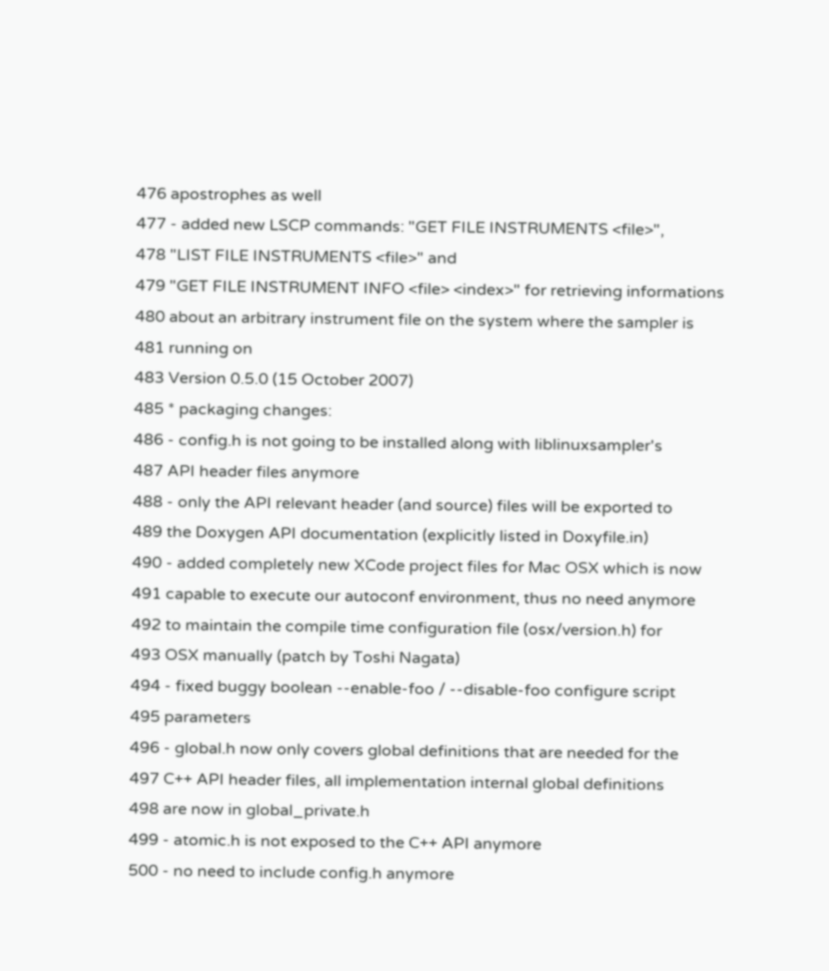476 apostrophes as well
477 - added new LSCP commands: "GET FILE INSTRUMENTS <file>",
478 "LIST FILE INSTRUMENTS <file>" and
479 "GET FILE INSTRUMENT INFO <file> <index>" for retrieving informations
480 about an arbitrary instrument file on the system where the sampler is
481 running on
483 Version 0.5.0 (15 October 2007)
485 * packaging changes:
486 - config.h is not going to be installed along with liblinuxsampler's
487 API header files anymore
488 - only the API relevant header (and source) files will be exported to
489 the Doxygen API documentation (explicitly listed in Doxyfile.in)
490 - added completely new XCode project files for Mac OSX which is now
491 capable to execute our autoconf environment, thus no need anymore
492 to maintain the compile time configuration file (osx/version.h) for
493 OSX manually (patch by Toshi Nagata)
494 - fixed buggy boolean --enable-foo / --disable-foo configure script
495 parameters
496 - global.h now only covers global definitions that are needed for the
497 C++ API header files, all implementation internal global definitions
498 are now in global_private.h
499 - atomic.h is not exposed to the C++ API anymore
500 - no need to include config.h anymore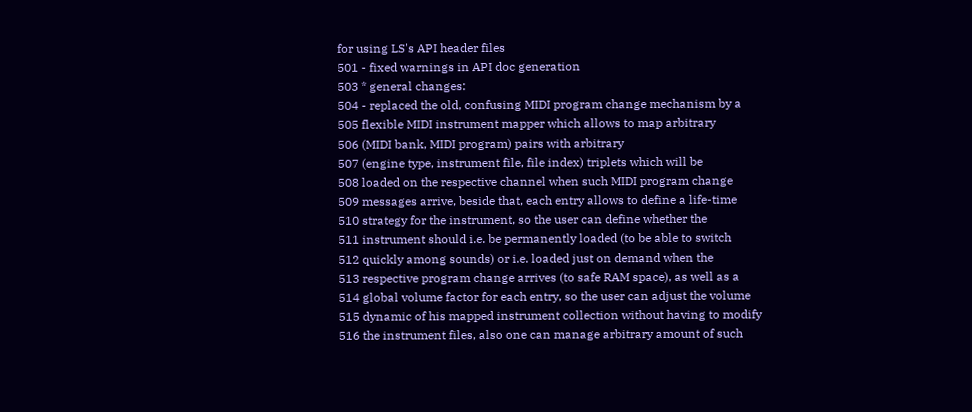for using LS's API header files
501 - fixed warnings in API doc generation
503 * general changes:
504 - replaced the old, confusing MIDI program change mechanism by a
505 flexible MIDI instrument mapper which allows to map arbitrary
506 (MIDI bank, MIDI program) pairs with arbitrary
507 (engine type, instrument file, file index) triplets which will be
508 loaded on the respective channel when such MIDI program change
509 messages arrive, beside that, each entry allows to define a life-time
510 strategy for the instrument, so the user can define whether the
511 instrument should i.e. be permanently loaded (to be able to switch
512 quickly among sounds) or i.e. loaded just on demand when the
513 respective program change arrives (to safe RAM space), as well as a
514 global volume factor for each entry, so the user can adjust the volume
515 dynamic of his mapped instrument collection without having to modify
516 the instrument files, also one can manage arbitrary amount of such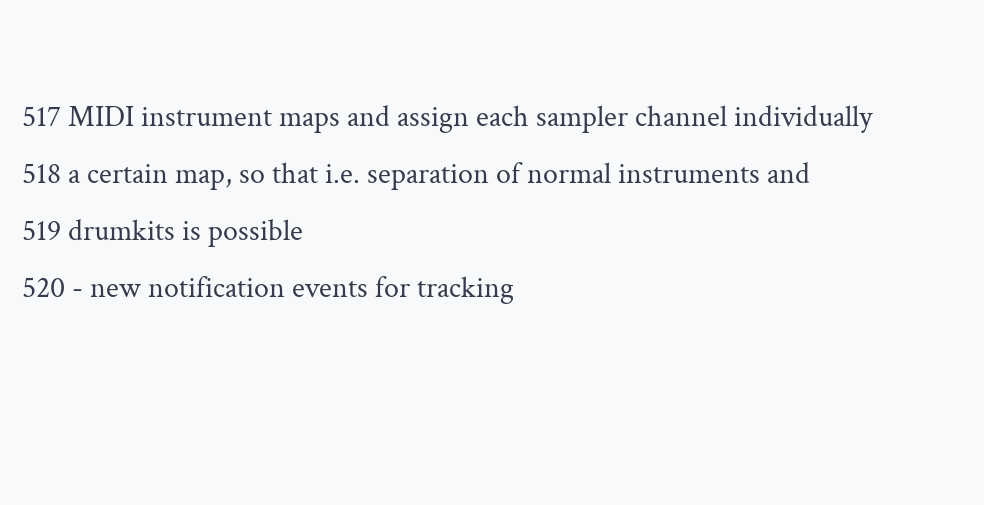517 MIDI instrument maps and assign each sampler channel individually
518 a certain map, so that i.e. separation of normal instruments and
519 drumkits is possible
520 - new notification events for tracking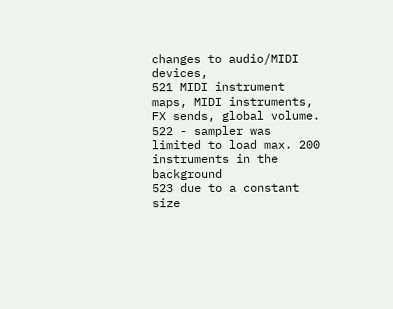changes to audio/MIDI devices,
521 MIDI instrument maps, MIDI instruments, FX sends, global volume.
522 - sampler was limited to load max. 200 instruments in the background
523 due to a constant size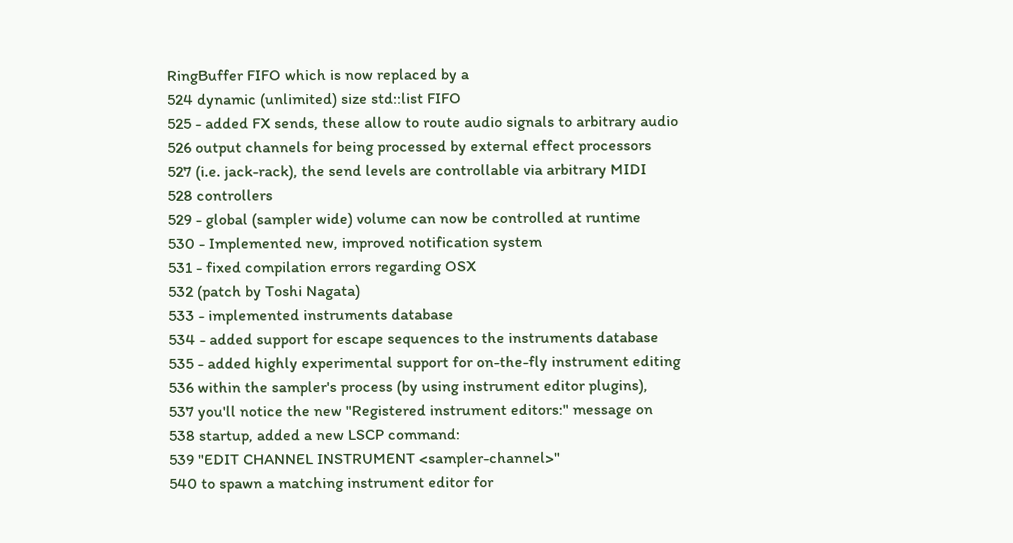RingBuffer FIFO which is now replaced by a
524 dynamic (unlimited) size std::list FIFO
525 - added FX sends, these allow to route audio signals to arbitrary audio
526 output channels for being processed by external effect processors
527 (i.e. jack-rack), the send levels are controllable via arbitrary MIDI
528 controllers
529 - global (sampler wide) volume can now be controlled at runtime
530 - Implemented new, improved notification system
531 - fixed compilation errors regarding OSX
532 (patch by Toshi Nagata)
533 - implemented instruments database
534 - added support for escape sequences to the instruments database
535 - added highly experimental support for on-the-fly instrument editing
536 within the sampler's process (by using instrument editor plugins),
537 you'll notice the new "Registered instrument editors:" message on
538 startup, added a new LSCP command:
539 "EDIT CHANNEL INSTRUMENT <sampler-channel>"
540 to spawn a matching instrument editor for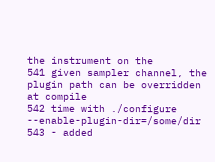the instrument on the
541 given sampler channel, the plugin path can be overridden at compile
542 time with ./configure --enable-plugin-dir=/some/dir
543 - added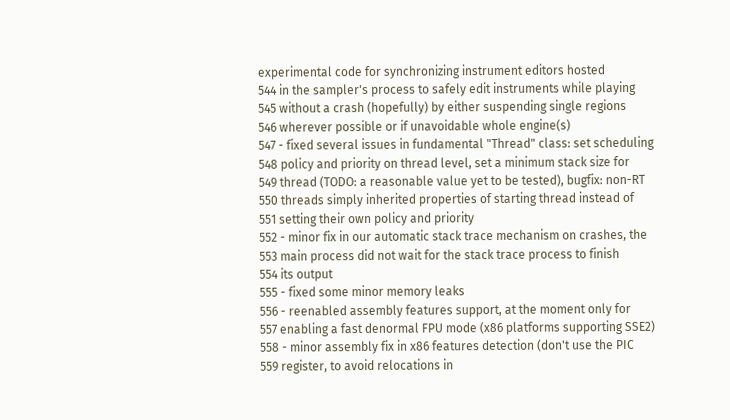experimental code for synchronizing instrument editors hosted
544 in the sampler's process to safely edit instruments while playing
545 without a crash (hopefully) by either suspending single regions
546 wherever possible or if unavoidable whole engine(s)
547 - fixed several issues in fundamental "Thread" class: set scheduling
548 policy and priority on thread level, set a minimum stack size for
549 thread (TODO: a reasonable value yet to be tested), bugfix: non-RT
550 threads simply inherited properties of starting thread instead of
551 setting their own policy and priority
552 - minor fix in our automatic stack trace mechanism on crashes, the
553 main process did not wait for the stack trace process to finish
554 its output
555 - fixed some minor memory leaks
556 - reenabled assembly features support, at the moment only for
557 enabling a fast denormal FPU mode (x86 platforms supporting SSE2)
558 - minor assembly fix in x86 features detection (don't use the PIC
559 register, to avoid relocations in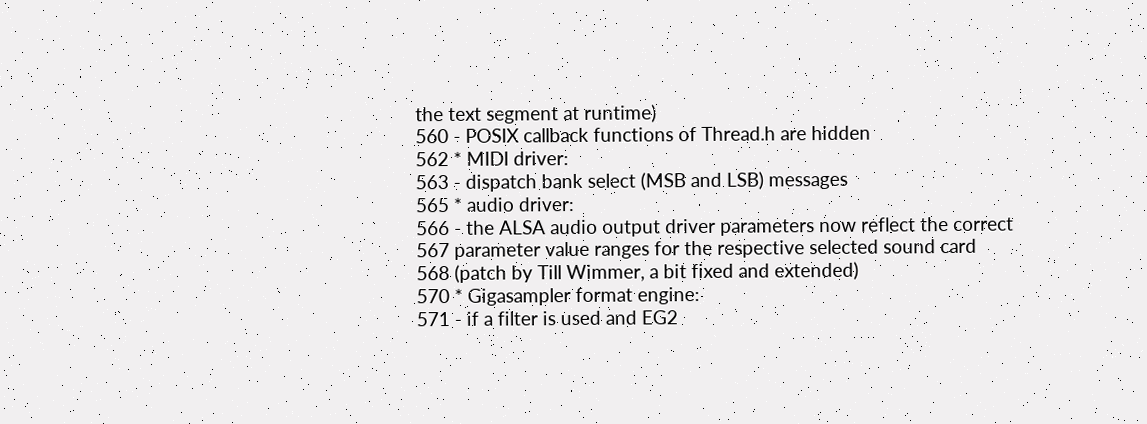the text segment at runtime)
560 - POSIX callback functions of Thread.h are hidden
562 * MIDI driver:
563 - dispatch bank select (MSB and LSB) messages
565 * audio driver:
566 - the ALSA audio output driver parameters now reflect the correct
567 parameter value ranges for the respective selected sound card
568 (patch by Till Wimmer, a bit fixed and extended)
570 * Gigasampler format engine:
571 - if a filter is used and EG2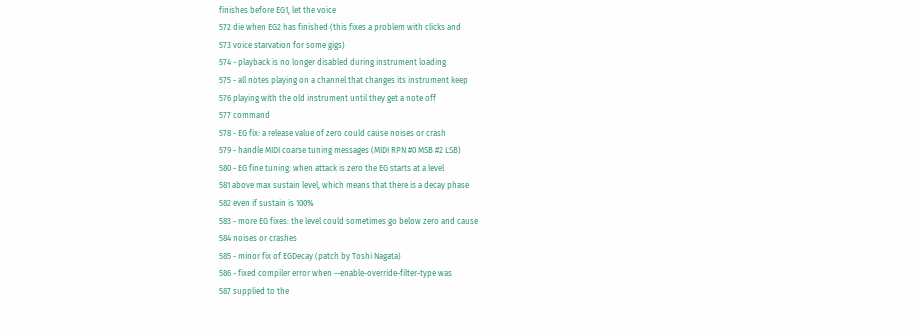finishes before EG1, let the voice
572 die when EG2 has finished (this fixes a problem with clicks and
573 voice starvation for some gigs)
574 - playback is no longer disabled during instrument loading
575 - all notes playing on a channel that changes its instrument keep
576 playing with the old instrument until they get a note off
577 command
578 - EG fix: a release value of zero could cause noises or crash
579 - handle MIDI coarse tuning messages (MIDI RPN #0 MSB #2 LSB)
580 - EG fine tuning: when attack is zero the EG starts at a level
581 above max sustain level, which means that there is a decay phase
582 even if sustain is 100%
583 - more EG fixes: the level could sometimes go below zero and cause
584 noises or crashes
585 - minor fix of EGDecay (patch by Toshi Nagata)
586 - fixed compiler error when --enable-override-filter-type was
587 supplied to the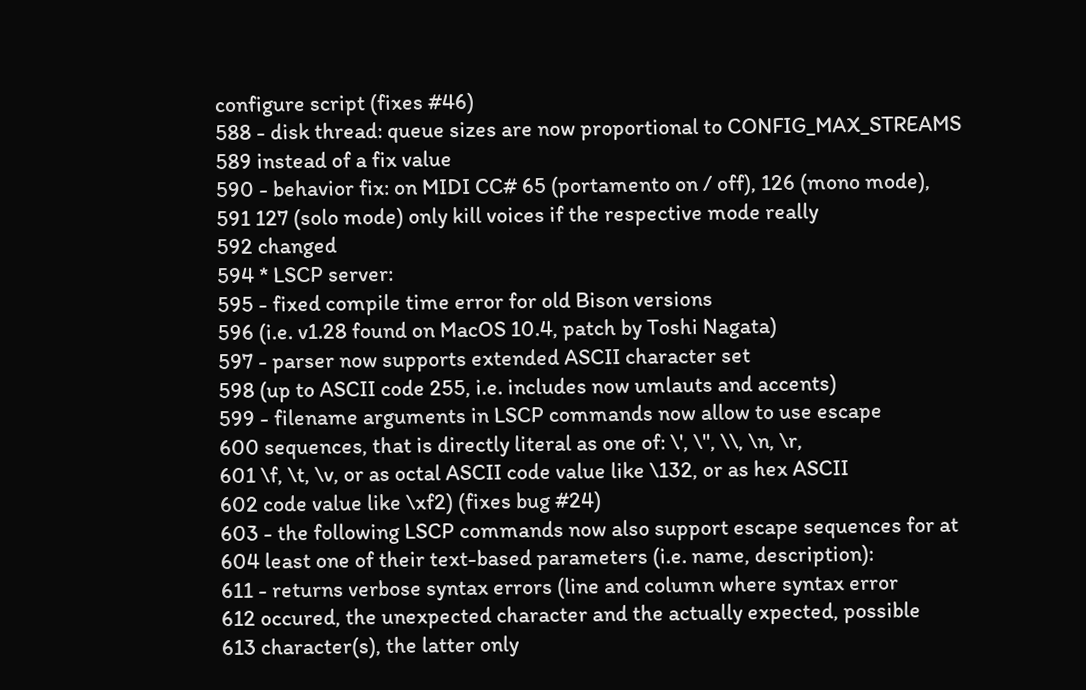configure script (fixes #46)
588 - disk thread: queue sizes are now proportional to CONFIG_MAX_STREAMS
589 instead of a fix value
590 - behavior fix: on MIDI CC# 65 (portamento on / off), 126 (mono mode),
591 127 (solo mode) only kill voices if the respective mode really
592 changed
594 * LSCP server:
595 - fixed compile time error for old Bison versions
596 (i.e. v1.28 found on MacOS 10.4, patch by Toshi Nagata)
597 - parser now supports extended ASCII character set
598 (up to ASCII code 255, i.e. includes now umlauts and accents)
599 - filename arguments in LSCP commands now allow to use escape
600 sequences, that is directly literal as one of: \', \", \\, \n, \r,
601 \f, \t, \v, or as octal ASCII code value like \132, or as hex ASCII
602 code value like \xf2) (fixes bug #24)
603 - the following LSCP commands now also support escape sequences for at
604 least one of their text-based parameters (i.e. name, description):
611 - returns verbose syntax errors (line and column where syntax error
612 occured, the unexpected character and the actually expected, possible
613 character(s), the latter only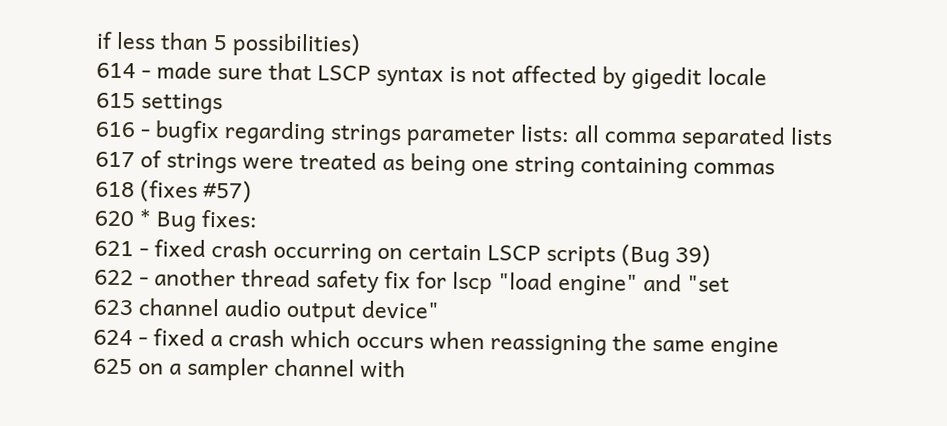if less than 5 possibilities)
614 - made sure that LSCP syntax is not affected by gigedit locale
615 settings
616 - bugfix regarding strings parameter lists: all comma separated lists
617 of strings were treated as being one string containing commas
618 (fixes #57)
620 * Bug fixes:
621 - fixed crash occurring on certain LSCP scripts (Bug 39)
622 - another thread safety fix for lscp "load engine" and "set
623 channel audio output device"
624 - fixed a crash which occurs when reassigning the same engine
625 on a sampler channel with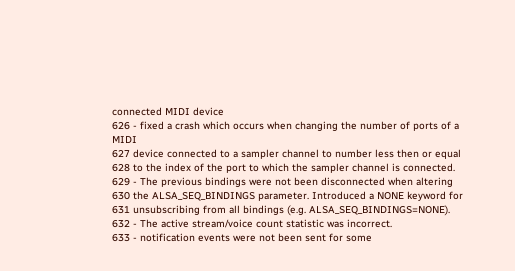connected MIDI device
626 - fixed a crash which occurs when changing the number of ports of a MIDI
627 device connected to a sampler channel to number less then or equal
628 to the index of the port to which the sampler channel is connected.
629 - The previous bindings were not been disconnected when altering
630 the ALSA_SEQ_BINDINGS parameter. Introduced a NONE keyword for
631 unsubscribing from all bindings (e.g. ALSA_SEQ_BINDINGS=NONE).
632 - The active stream/voice count statistic was incorrect.
633 - notification events were not been sent for some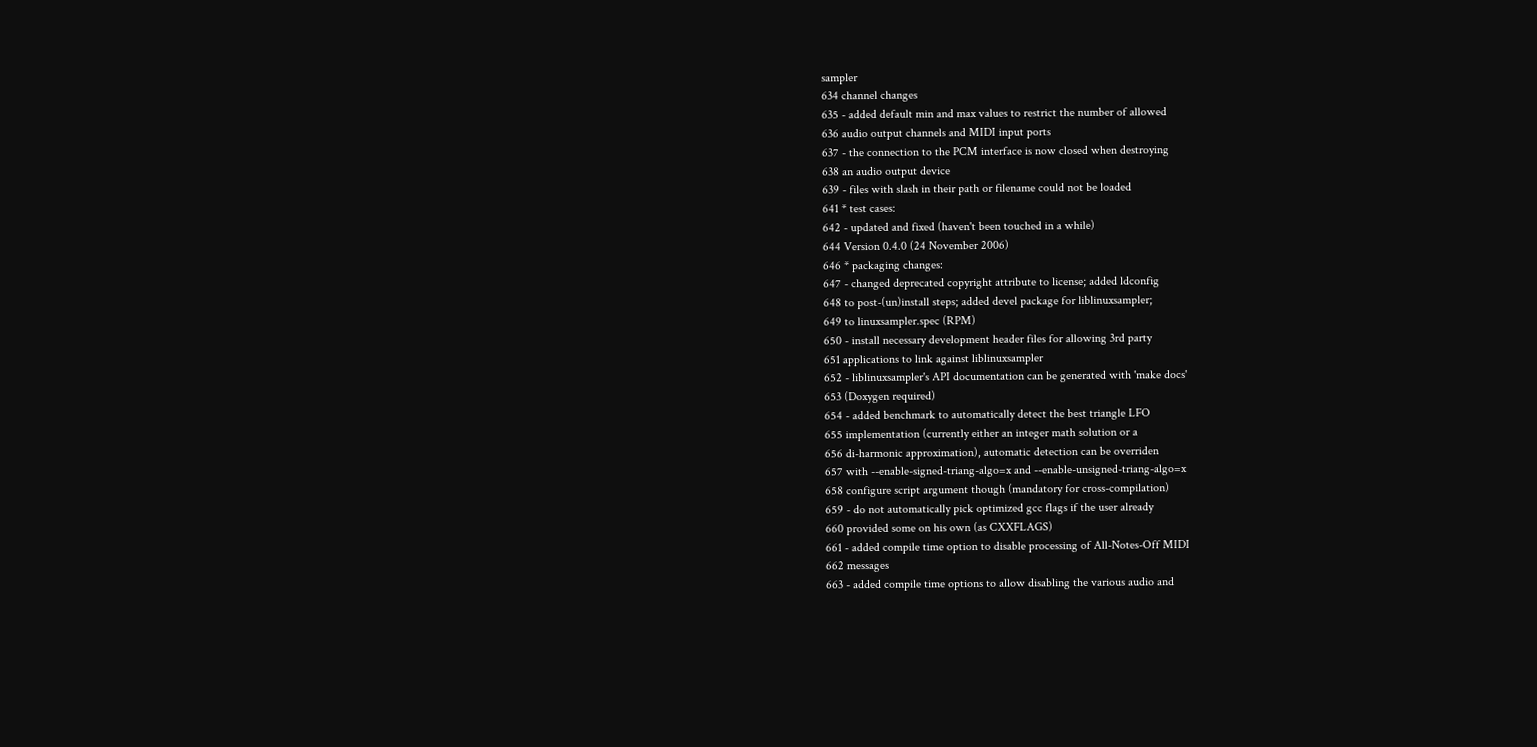sampler
634 channel changes
635 - added default min and max values to restrict the number of allowed
636 audio output channels and MIDI input ports
637 - the connection to the PCM interface is now closed when destroying
638 an audio output device
639 - files with slash in their path or filename could not be loaded
641 * test cases:
642 - updated and fixed (haven't been touched in a while)
644 Version 0.4.0 (24 November 2006)
646 * packaging changes:
647 - changed deprecated copyright attribute to license; added ldconfig
648 to post-(un)install steps; added devel package for liblinuxsampler;
649 to linuxsampler.spec (RPM)
650 - install necessary development header files for allowing 3rd party
651 applications to link against liblinuxsampler
652 - liblinuxsampler's API documentation can be generated with 'make docs'
653 (Doxygen required)
654 - added benchmark to automatically detect the best triangle LFO
655 implementation (currently either an integer math solution or a
656 di-harmonic approximation), automatic detection can be overriden
657 with --enable-signed-triang-algo=x and --enable-unsigned-triang-algo=x
658 configure script argument though (mandatory for cross-compilation)
659 - do not automatically pick optimized gcc flags if the user already
660 provided some on his own (as CXXFLAGS)
661 - added compile time option to disable processing of All-Notes-Off MIDI
662 messages
663 - added compile time options to allow disabling the various audio and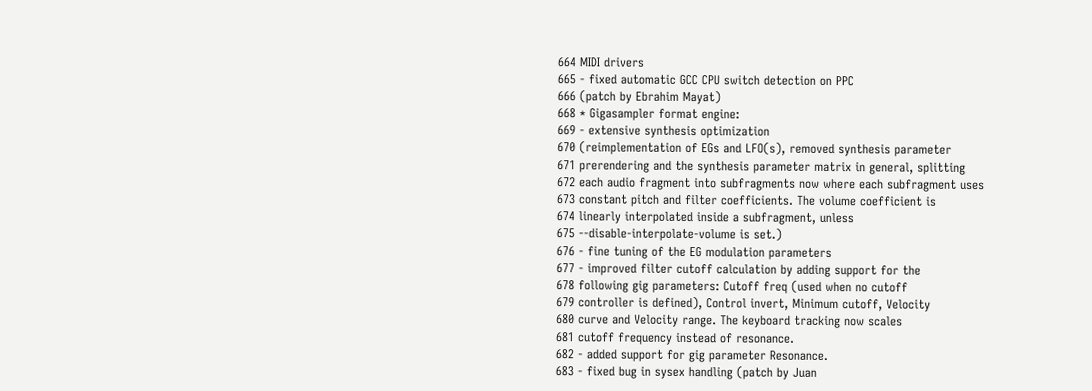664 MIDI drivers
665 - fixed automatic GCC CPU switch detection on PPC
666 (patch by Ebrahim Mayat)
668 * Gigasampler format engine:
669 - extensive synthesis optimization
670 (reimplementation of EGs and LFO(s), removed synthesis parameter
671 prerendering and the synthesis parameter matrix in general, splitting
672 each audio fragment into subfragments now where each subfragment uses
673 constant pitch and filter coefficients. The volume coefficient is
674 linearly interpolated inside a subfragment, unless
675 --disable-interpolate-volume is set.)
676 - fine tuning of the EG modulation parameters
677 - improved filter cutoff calculation by adding support for the
678 following gig parameters: Cutoff freq (used when no cutoff
679 controller is defined), Control invert, Minimum cutoff, Velocity
680 curve and Velocity range. The keyboard tracking now scales
681 cutoff frequency instead of resonance.
682 - added support for gig parameter Resonance.
683 - fixed bug in sysex handling (patch by Juan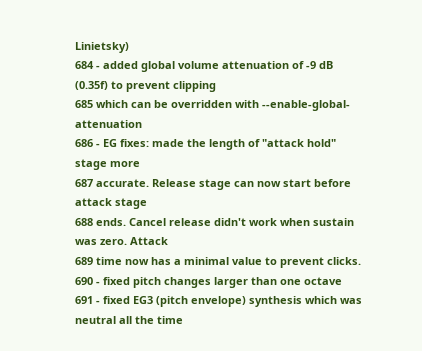Linietsky)
684 - added global volume attenuation of -9 dB (0.35f) to prevent clipping
685 which can be overridden with --enable-global-attenuation
686 - EG fixes: made the length of "attack hold" stage more
687 accurate. Release stage can now start before attack stage
688 ends. Cancel release didn't work when sustain was zero. Attack
689 time now has a minimal value to prevent clicks.
690 - fixed pitch changes larger than one octave
691 - fixed EG3 (pitch envelope) synthesis which was neutral all the time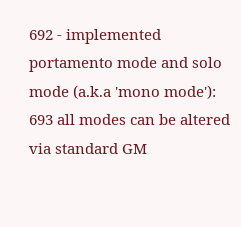692 - implemented portamento mode and solo mode (a.k.a 'mono mode'):
693 all modes can be altered via standard GM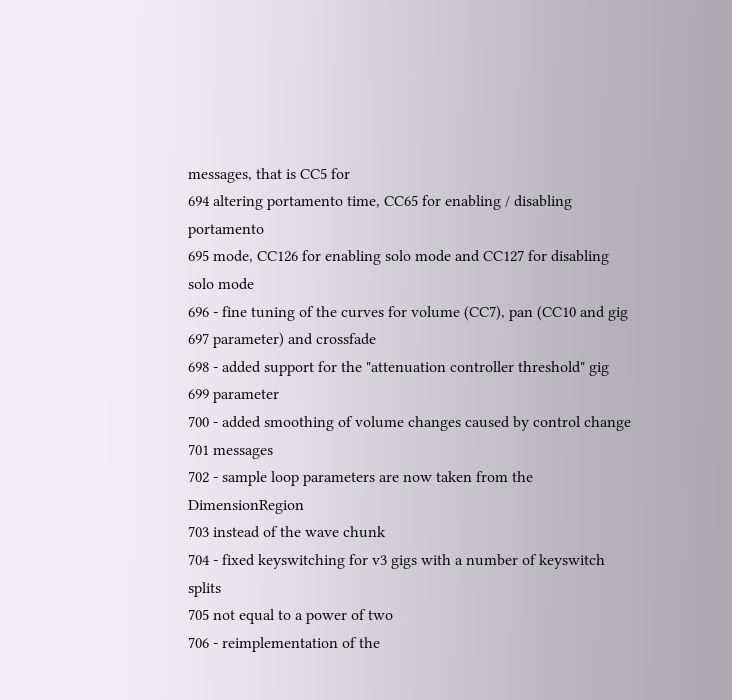messages, that is CC5 for
694 altering portamento time, CC65 for enabling / disabling portamento
695 mode, CC126 for enabling solo mode and CC127 for disabling solo mode
696 - fine tuning of the curves for volume (CC7), pan (CC10 and gig
697 parameter) and crossfade
698 - added support for the "attenuation controller threshold" gig
699 parameter
700 - added smoothing of volume changes caused by control change
701 messages
702 - sample loop parameters are now taken from the DimensionRegion
703 instead of the wave chunk
704 - fixed keyswitching for v3 gigs with a number of keyswitch splits
705 not equal to a power of two
706 - reimplementation of the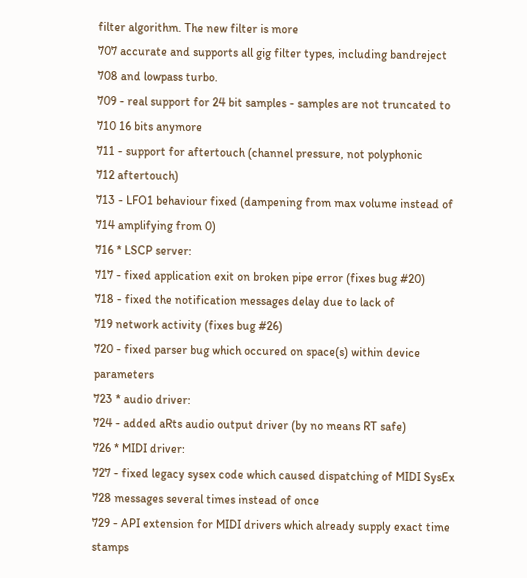filter algorithm. The new filter is more
707 accurate and supports all gig filter types, including bandreject
708 and lowpass turbo.
709 - real support for 24 bit samples - samples are not truncated to
710 16 bits anymore
711 - support for aftertouch (channel pressure, not polyphonic
712 aftertouch)
713 - LFO1 behaviour fixed (dampening from max volume instead of
714 amplifying from 0)
716 * LSCP server:
717 - fixed application exit on broken pipe error (fixes bug #20)
718 - fixed the notification messages delay due to lack of
719 network activity (fixes bug #26)
720 - fixed parser bug which occured on space(s) within device parameters
723 * audio driver:
724 - added aRts audio output driver (by no means RT safe)
726 * MIDI driver:
727 - fixed legacy sysex code which caused dispatching of MIDI SysEx
728 messages several times instead of once
729 - API extension for MIDI drivers which already supply exact time stamps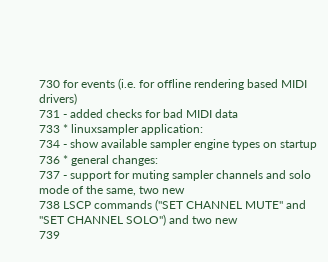730 for events (i.e. for offline rendering based MIDI drivers)
731 - added checks for bad MIDI data
733 * linuxsampler application:
734 - show available sampler engine types on startup
736 * general changes:
737 - support for muting sampler channels and solo mode of the same, two new
738 LSCP commands ("SET CHANNEL MUTE" and "SET CHANNEL SOLO") and two new
739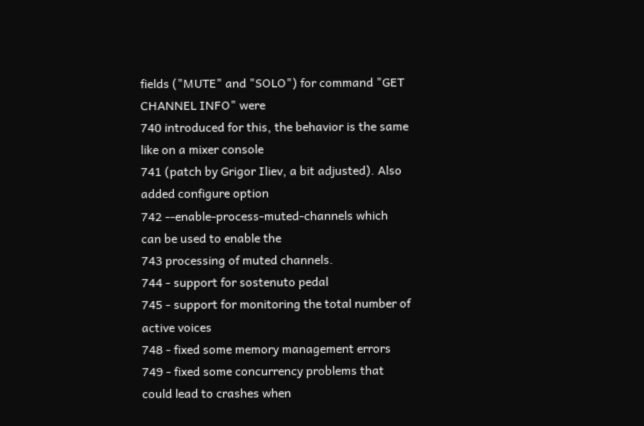fields ("MUTE" and "SOLO") for command "GET CHANNEL INFO" were
740 introduced for this, the behavior is the same like on a mixer console
741 (patch by Grigor Iliev, a bit adjusted). Also added configure option
742 --enable-process-muted-channels which can be used to enable the
743 processing of muted channels.
744 - support for sostenuto pedal
745 - support for monitoring the total number of active voices
748 - fixed some memory management errors
749 - fixed some concurrency problems that could lead to crashes when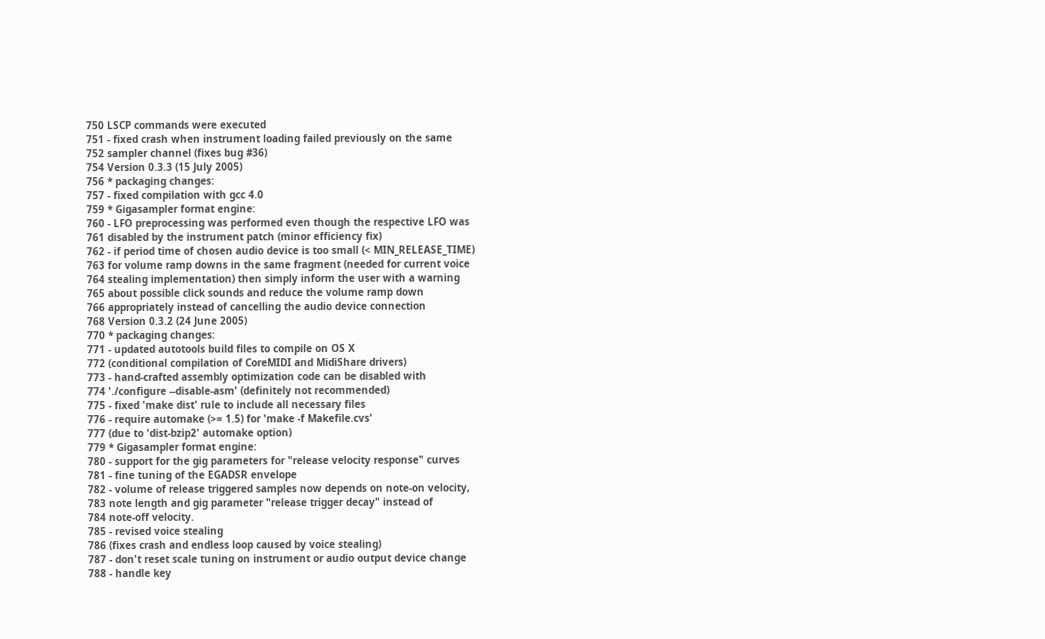750 LSCP commands were executed
751 - fixed crash when instrument loading failed previously on the same
752 sampler channel (fixes bug #36)
754 Version 0.3.3 (15 July 2005)
756 * packaging changes:
757 - fixed compilation with gcc 4.0
759 * Gigasampler format engine:
760 - LFO preprocessing was performed even though the respective LFO was
761 disabled by the instrument patch (minor efficiency fix)
762 - if period time of chosen audio device is too small (< MIN_RELEASE_TIME)
763 for volume ramp downs in the same fragment (needed for current voice
764 stealing implementation) then simply inform the user with a warning
765 about possible click sounds and reduce the volume ramp down
766 appropriately instead of cancelling the audio device connection
768 Version 0.3.2 (24 June 2005)
770 * packaging changes:
771 - updated autotools build files to compile on OS X
772 (conditional compilation of CoreMIDI and MidiShare drivers)
773 - hand-crafted assembly optimization code can be disabled with
774 './configure --disable-asm' (definitely not recommended)
775 - fixed 'make dist' rule to include all necessary files
776 - require automake (>= 1.5) for 'make -f Makefile.cvs'
777 (due to 'dist-bzip2' automake option)
779 * Gigasampler format engine:
780 - support for the gig parameters for "release velocity response" curves
781 - fine tuning of the EGADSR envelope
782 - volume of release triggered samples now depends on note-on velocity,
783 note length and gig parameter "release trigger decay" instead of
784 note-off velocity.
785 - revised voice stealing
786 (fixes crash and endless loop caused by voice stealing)
787 - don't reset scale tuning on instrument or audio output device change
788 - handle key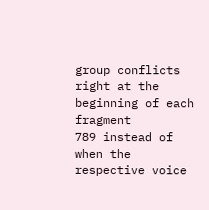group conflicts right at the beginning of each fragment
789 instead of when the respective voice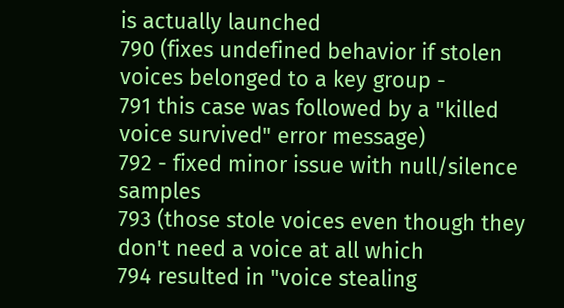is actually launched
790 (fixes undefined behavior if stolen voices belonged to a key group -
791 this case was followed by a "killed voice survived" error message)
792 - fixed minor issue with null/silence samples
793 (those stole voices even though they don't need a voice at all which
794 resulted in "voice stealing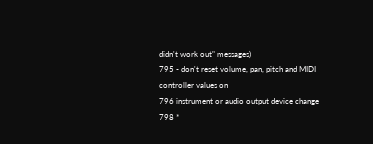didn't work out" messages)
795 - don't reset volume, pan, pitch and MIDI controller values on
796 instrument or audio output device change
798 *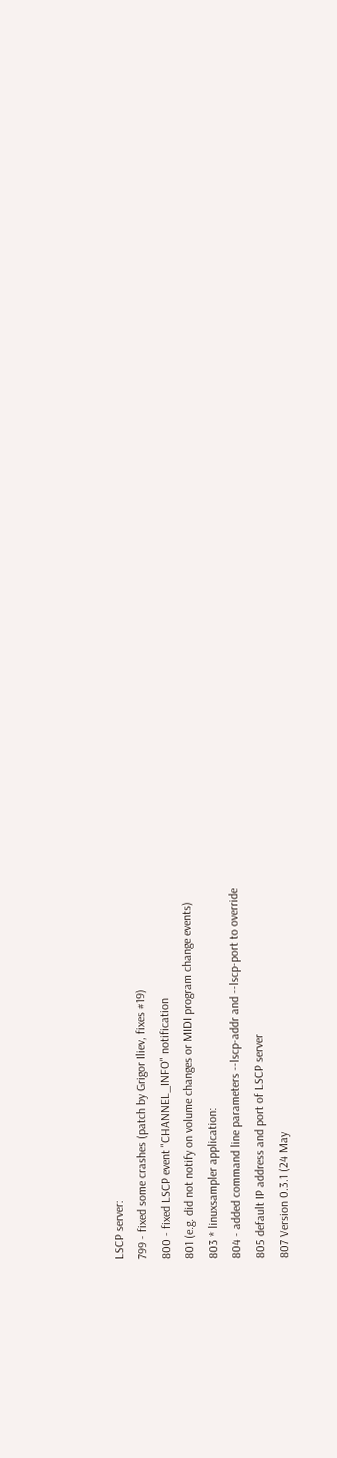LSCP server:
799 - fixed some crashes (patch by Grigor Iliev, fixes #19)
800 - fixed LSCP event "CHANNEL_INFO" notification
801 (e.g. did not notify on volume changes or MIDI program change events)
803 * linuxsampler application:
804 - added command line parameters --lscp-addr and --lscp-port to override
805 default IP address and port of LSCP server
807 Version 0.3.1 (24 May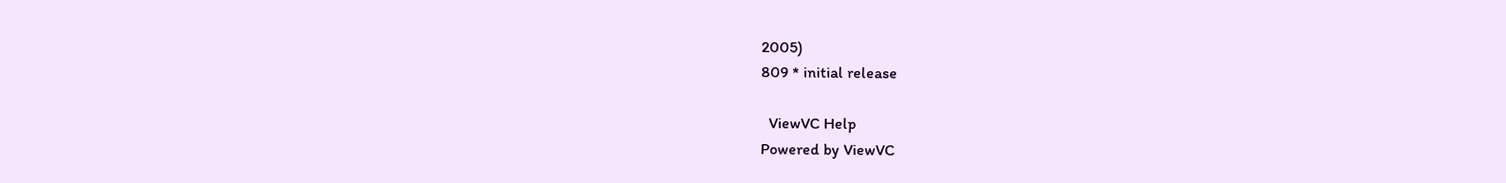2005)
809 * initial release

  ViewVC Help
Powered by ViewVC